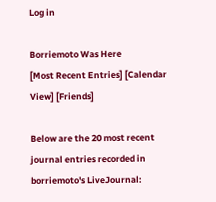Log in

Borriemoto Was Here
[Most Recent Entries] [Calendar View] [Friends]

Below are the 20 most recent journal entries recorded in borriemoto's LiveJournal: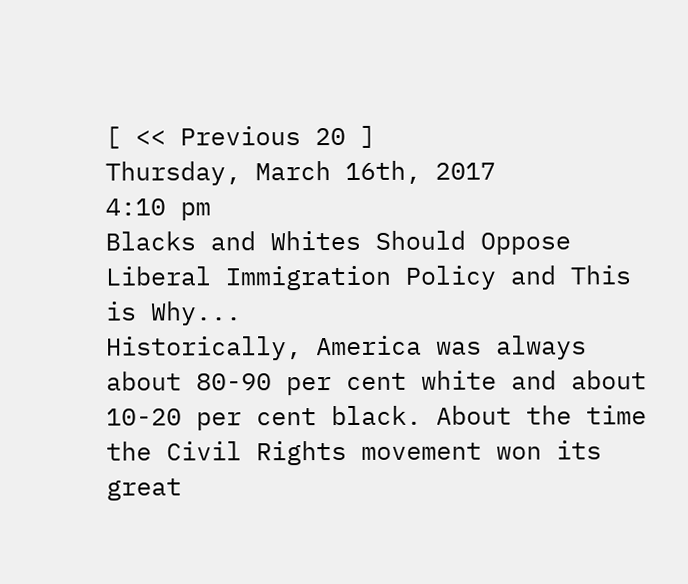[ << Previous 20 ]
Thursday, March 16th, 2017
4:10 pm
Blacks and Whites Should Oppose Liberal Immigration Policy and This is Why...
Historically, America was always about 80-90 per cent white and about 10-20 per cent black. About the time the Civil Rights movement won its great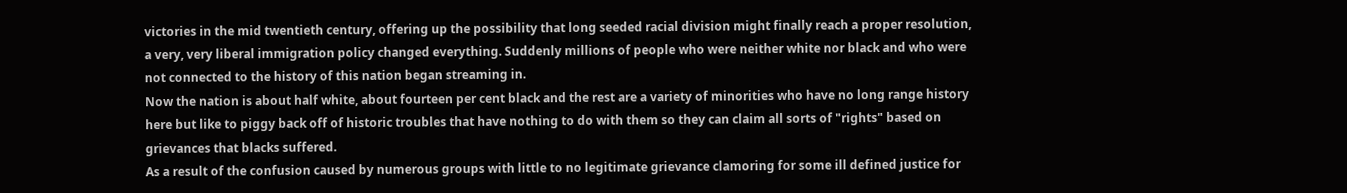victories in the mid twentieth century, offering up the possibility that long seeded racial division might finally reach a proper resolution, a very, very liberal immigration policy changed everything. Suddenly millions of people who were neither white nor black and who were not connected to the history of this nation began streaming in.
Now the nation is about half white, about fourteen per cent black and the rest are a variety of minorities who have no long range history here but like to piggy back off of historic troubles that have nothing to do with them so they can claim all sorts of "rights" based on grievances that blacks suffered.
As a result of the confusion caused by numerous groups with little to no legitimate grievance clamoring for some ill defined justice for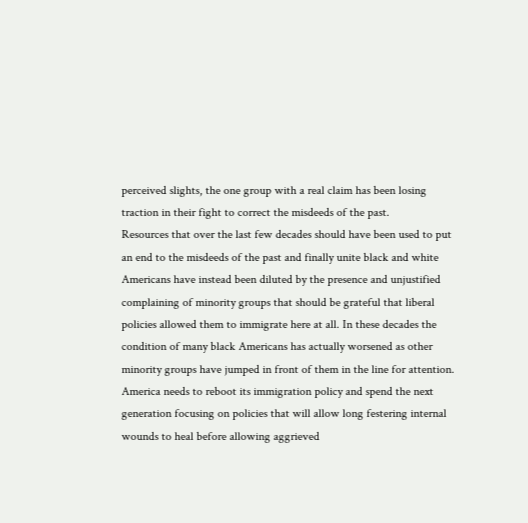perceived slights, the one group with a real claim has been losing traction in their fight to correct the misdeeds of the past.
Resources that over the last few decades should have been used to put an end to the misdeeds of the past and finally unite black and white Americans have instead been diluted by the presence and unjustified complaining of minority groups that should be grateful that liberal policies allowed them to immigrate here at all. In these decades the condition of many black Americans has actually worsened as other minority groups have jumped in front of them in the line for attention.
America needs to reboot its immigration policy and spend the next generation focusing on policies that will allow long festering internal wounds to heal before allowing aggrieved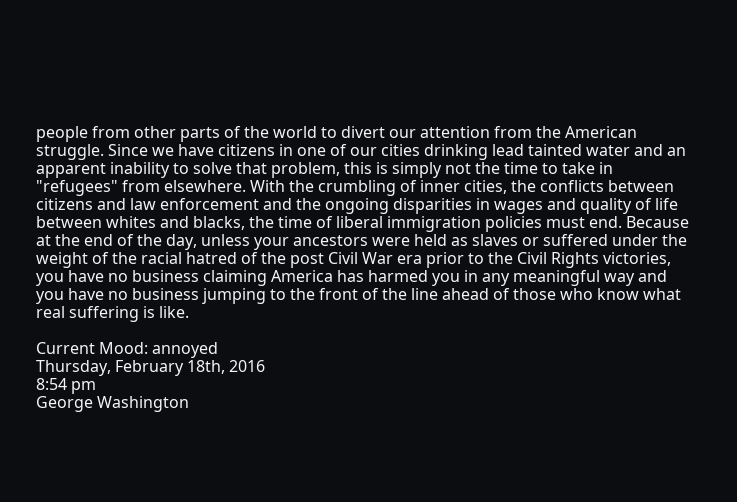people from other parts of the world to divert our attention from the American struggle. Since we have citizens in one of our cities drinking lead tainted water and an apparent inability to solve that problem, this is simply not the time to take in "refugees" from elsewhere. With the crumbling of inner cities, the conflicts between citizens and law enforcement and the ongoing disparities in wages and quality of life between whites and blacks, the time of liberal immigration policies must end. Because at the end of the day, unless your ancestors were held as slaves or suffered under the weight of the racial hatred of the post Civil War era prior to the Civil Rights victories, you have no business claiming America has harmed you in any meaningful way and you have no business jumping to the front of the line ahead of those who know what real suffering is like.

Current Mood: annoyed
Thursday, February 18th, 2016
8:54 pm
George Washington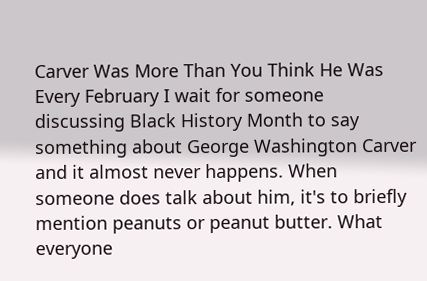Carver Was More Than You Think He Was
Every February I wait for someone discussing Black History Month to say something about George Washington Carver and it almost never happens. When someone does talk about him, it's to briefly mention peanuts or peanut butter. What everyone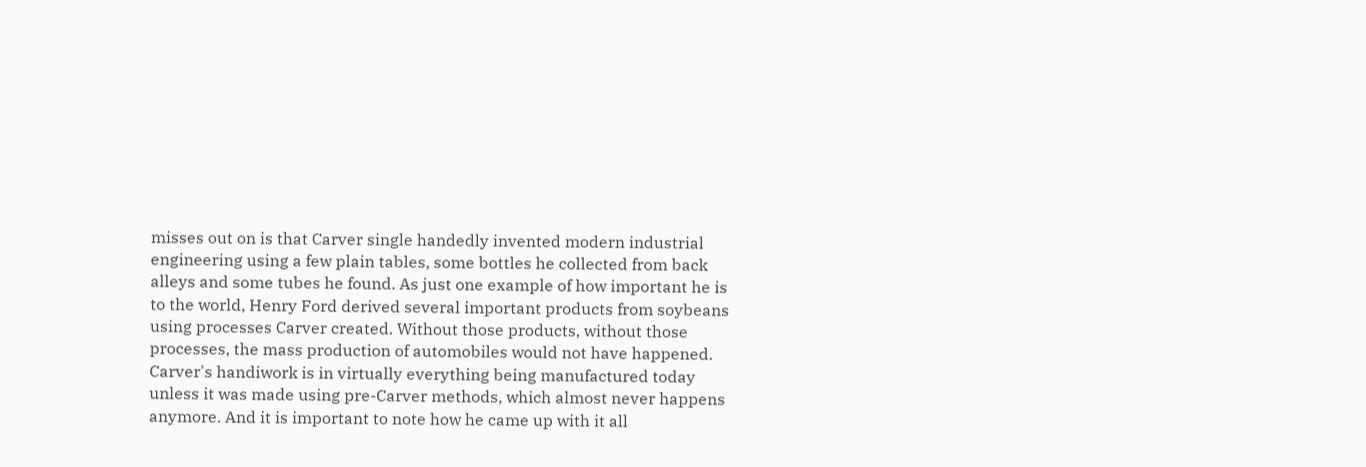misses out on is that Carver single handedly invented modern industrial engineering using a few plain tables, some bottles he collected from back alleys and some tubes he found. As just one example of how important he is to the world, Henry Ford derived several important products from soybeans using processes Carver created. Without those products, without those processes, the mass production of automobiles would not have happened. Carver's handiwork is in virtually everything being manufactured today unless it was made using pre-Carver methods, which almost never happens anymore. And it is important to note how he came up with it all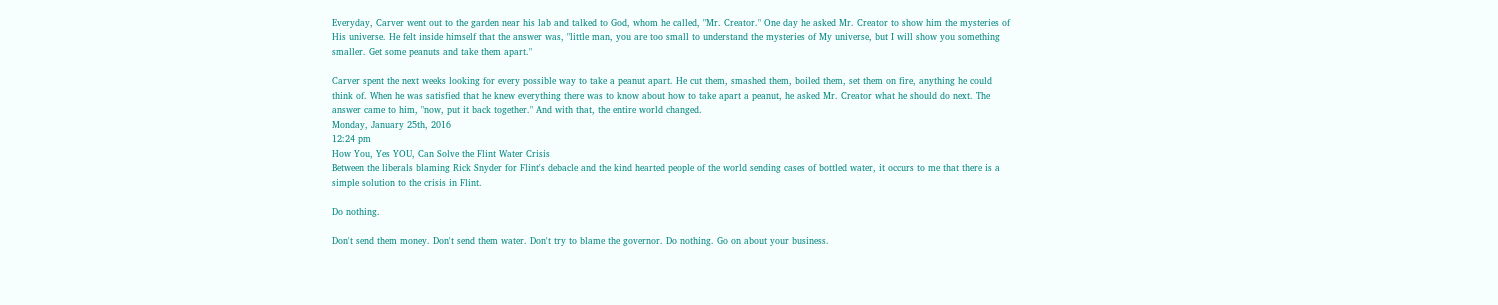Everyday, Carver went out to the garden near his lab and talked to God, whom he called, "Mr. Creator." One day he asked Mr. Creator to show him the mysteries of His universe. He felt inside himself that the answer was, "little man, you are too small to understand the mysteries of My universe, but I will show you something smaller. Get some peanuts and take them apart."

Carver spent the next weeks looking for every possible way to take a peanut apart. He cut them, smashed them, boiled them, set them on fire, anything he could think of. When he was satisfied that he knew everything there was to know about how to take apart a peanut, he asked Mr. Creator what he should do next. The answer came to him, "now, put it back together." And with that, the entire world changed.
Monday, January 25th, 2016
12:24 pm
How You, Yes YOU, Can Solve the Flint Water Crisis
Between the liberals blaming Rick Snyder for Flint's debacle and the kind hearted people of the world sending cases of bottled water, it occurs to me that there is a simple solution to the crisis in Flint.

Do nothing.

Don't send them money. Don't send them water. Don't try to blame the governor. Do nothing. Go on about your business.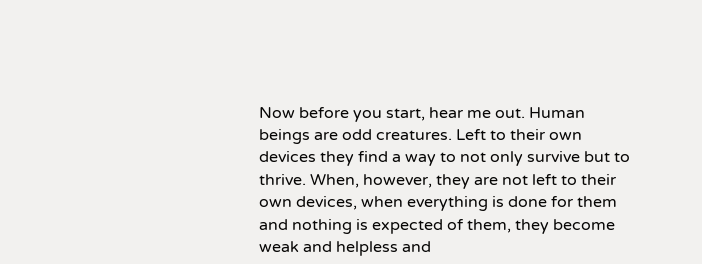Now before you start, hear me out. Human beings are odd creatures. Left to their own devices they find a way to not only survive but to thrive. When, however, they are not left to their own devices, when everything is done for them and nothing is expected of them, they become weak and helpless and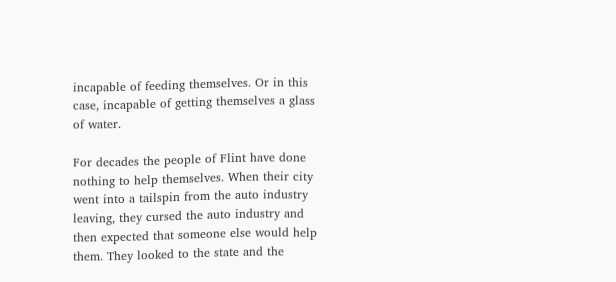incapable of feeding themselves. Or in this case, incapable of getting themselves a glass of water.

For decades the people of Flint have done nothing to help themselves. When their city went into a tailspin from the auto industry leaving, they cursed the auto industry and then expected that someone else would help them. They looked to the state and the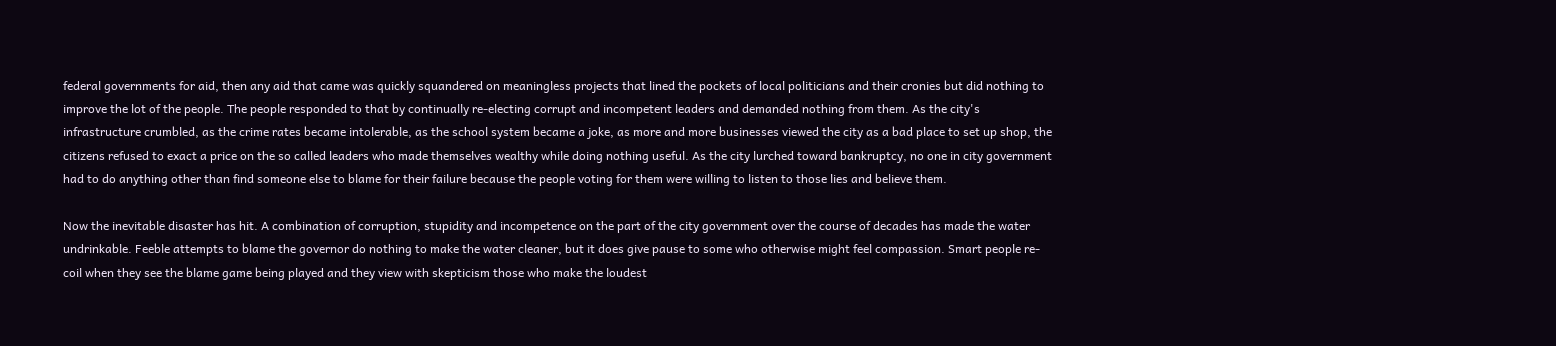federal governments for aid, then any aid that came was quickly squandered on meaningless projects that lined the pockets of local politicians and their cronies but did nothing to improve the lot of the people. The people responded to that by continually re-electing corrupt and incompetent leaders and demanded nothing from them. As the city's infrastructure crumbled, as the crime rates became intolerable, as the school system became a joke, as more and more businesses viewed the city as a bad place to set up shop, the citizens refused to exact a price on the so called leaders who made themselves wealthy while doing nothing useful. As the city lurched toward bankruptcy, no one in city government had to do anything other than find someone else to blame for their failure because the people voting for them were willing to listen to those lies and believe them.

Now the inevitable disaster has hit. A combination of corruption, stupidity and incompetence on the part of the city government over the course of decades has made the water undrinkable. Feeble attempts to blame the governor do nothing to make the water cleaner, but it does give pause to some who otherwise might feel compassion. Smart people re-coil when they see the blame game being played and they view with skepticism those who make the loudest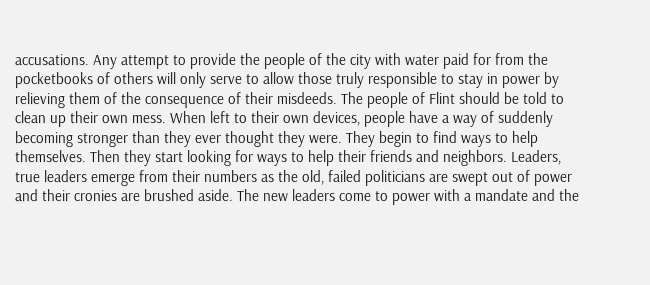accusations. Any attempt to provide the people of the city with water paid for from the pocketbooks of others will only serve to allow those truly responsible to stay in power by relieving them of the consequence of their misdeeds. The people of Flint should be told to clean up their own mess. When left to their own devices, people have a way of suddenly becoming stronger than they ever thought they were. They begin to find ways to help themselves. Then they start looking for ways to help their friends and neighbors. Leaders, true leaders emerge from their numbers as the old, failed politicians are swept out of power and their cronies are brushed aside. The new leaders come to power with a mandate and the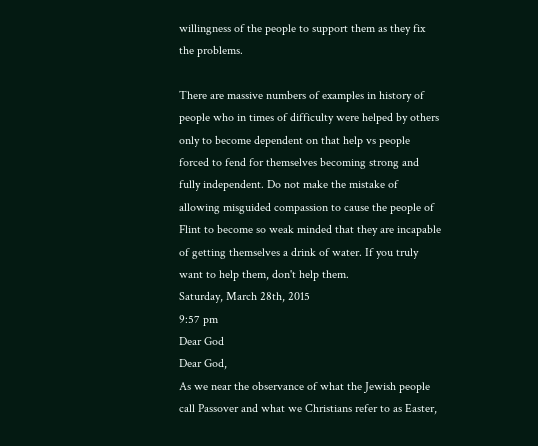willingness of the people to support them as they fix the problems.

There are massive numbers of examples in history of people who in times of difficulty were helped by others only to become dependent on that help vs people forced to fend for themselves becoming strong and fully independent. Do not make the mistake of allowing misguided compassion to cause the people of Flint to become so weak minded that they are incapable of getting themselves a drink of water. If you truly want to help them, don't help them.
Saturday, March 28th, 2015
9:57 pm
Dear God
Dear God,
As we near the observance of what the Jewish people call Passover and what we Christians refer to as Easter,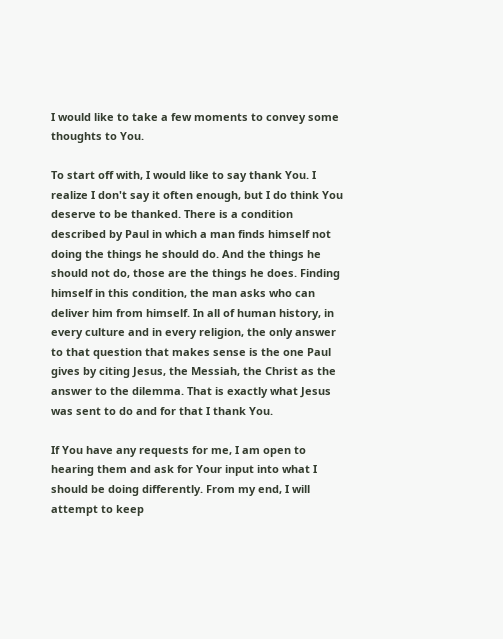I would like to take a few moments to convey some thoughts to You.

To start off with, I would like to say thank You. I realize I don't say it often enough, but I do think You deserve to be thanked. There is a condition described by Paul in which a man finds himself not doing the things he should do. And the things he should not do, those are the things he does. Finding himself in this condition, the man asks who can deliver him from himself. In all of human history, in every culture and in every religion, the only answer to that question that makes sense is the one Paul gives by citing Jesus, the Messiah, the Christ as the answer to the dilemma. That is exactly what Jesus was sent to do and for that I thank You.

If You have any requests for me, I am open to hearing them and ask for Your input into what I should be doing differently. From my end, I will attempt to keep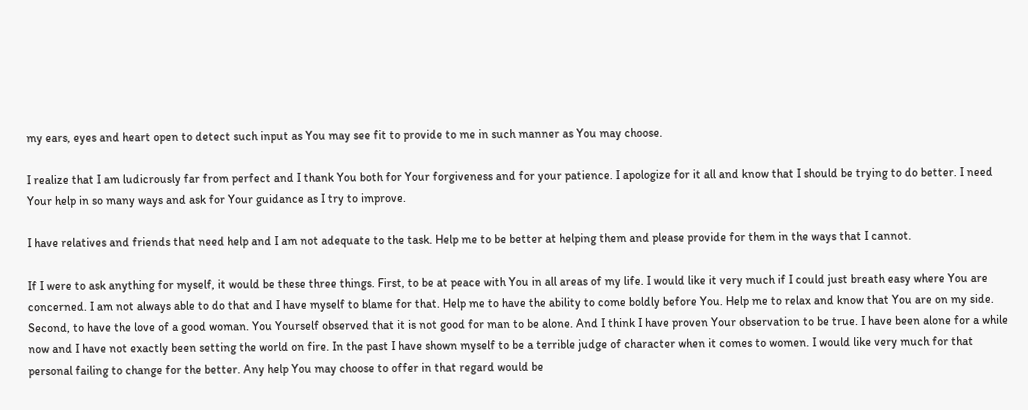my ears, eyes and heart open to detect such input as You may see fit to provide to me in such manner as You may choose.

I realize that I am ludicrously far from perfect and I thank You both for Your forgiveness and for your patience. I apologize for it all and know that I should be trying to do better. I need Your help in so many ways and ask for Your guidance as I try to improve.

I have relatives and friends that need help and I am not adequate to the task. Help me to be better at helping them and please provide for them in the ways that I cannot.

If I were to ask anything for myself, it would be these three things. First, to be at peace with You in all areas of my life. I would like it very much if I could just breath easy where You are concerned. I am not always able to do that and I have myself to blame for that. Help me to have the ability to come boldly before You. Help me to relax and know that You are on my side. Second, to have the love of a good woman. You Yourself observed that it is not good for man to be alone. And I think I have proven Your observation to be true. I have been alone for a while now and I have not exactly been setting the world on fire. In the past I have shown myself to be a terrible judge of character when it comes to women. I would like very much for that personal failing to change for the better. Any help You may choose to offer in that regard would be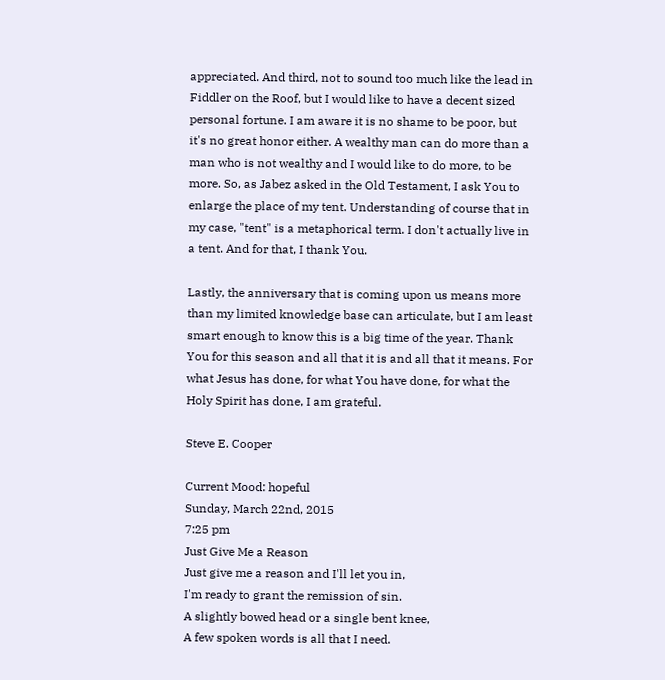appreciated. And third, not to sound too much like the lead in Fiddler on the Roof, but I would like to have a decent sized personal fortune. I am aware it is no shame to be poor, but it's no great honor either. A wealthy man can do more than a man who is not wealthy and I would like to do more, to be more. So, as Jabez asked in the Old Testament, I ask You to enlarge the place of my tent. Understanding of course that in my case, "tent" is a metaphorical term. I don't actually live in a tent. And for that, I thank You.

Lastly, the anniversary that is coming upon us means more than my limited knowledge base can articulate, but I am least smart enough to know this is a big time of the year. Thank You for this season and all that it is and all that it means. For what Jesus has done, for what You have done, for what the Holy Spirit has done, I am grateful.

Steve E. Cooper

Current Mood: hopeful
Sunday, March 22nd, 2015
7:25 pm
Just Give Me a Reason
Just give me a reason and I'll let you in,
I'm ready to grant the remission of sin.
A slightly bowed head or a single bent knee,
A few spoken words is all that I need.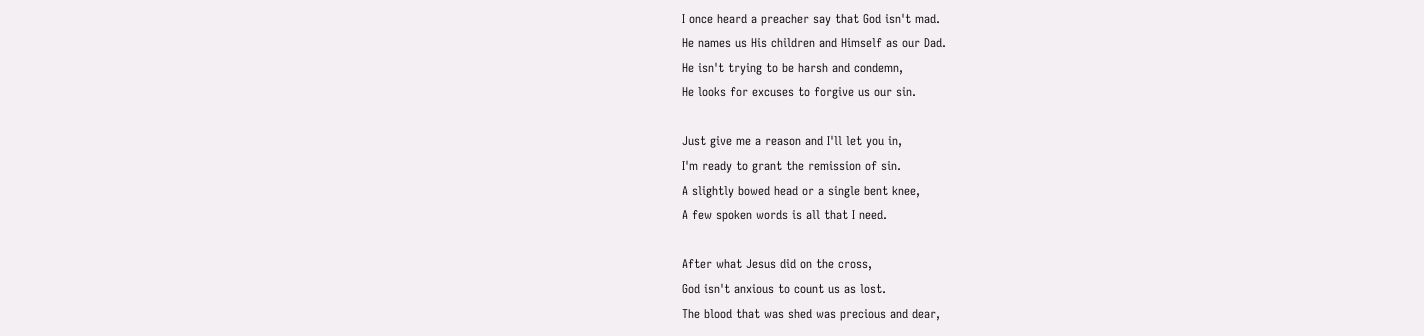I once heard a preacher say that God isn't mad.
He names us His children and Himself as our Dad.
He isn't trying to be harsh and condemn,
He looks for excuses to forgive us our sin.

Just give me a reason and I'll let you in,
I'm ready to grant the remission of sin.
A slightly bowed head or a single bent knee,
A few spoken words is all that I need.

After what Jesus did on the cross,
God isn't anxious to count us as lost.
The blood that was shed was precious and dear,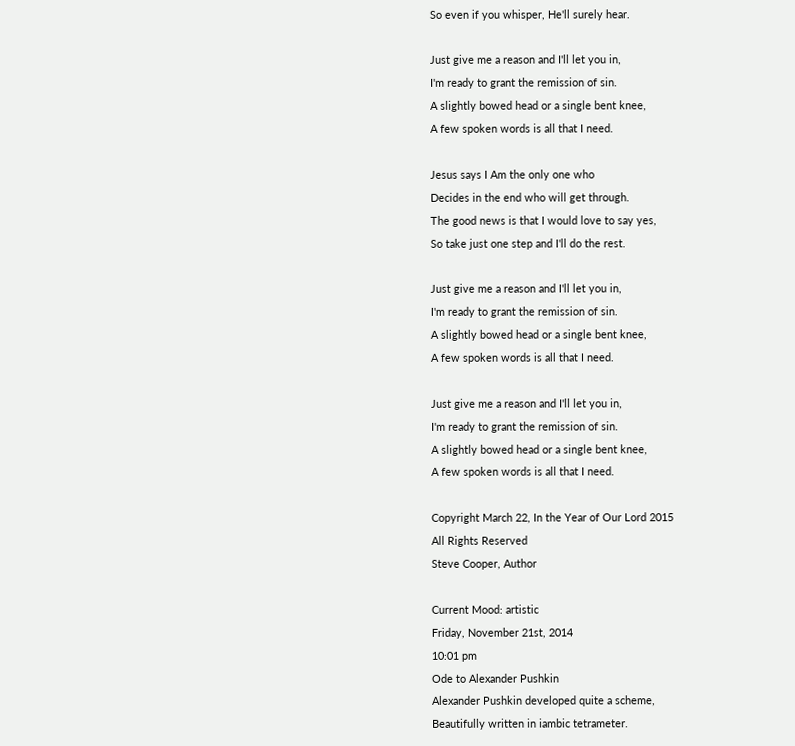So even if you whisper, He'll surely hear.

Just give me a reason and I'll let you in,
I'm ready to grant the remission of sin.
A slightly bowed head or a single bent knee,
A few spoken words is all that I need.

Jesus says I Am the only one who
Decides in the end who will get through.
The good news is that I would love to say yes,
So take just one step and I'll do the rest.

Just give me a reason and I'll let you in,
I'm ready to grant the remission of sin.
A slightly bowed head or a single bent knee,
A few spoken words is all that I need.

Just give me a reason and I'll let you in,
I'm ready to grant the remission of sin.
A slightly bowed head or a single bent knee,
A few spoken words is all that I need.

Copyright March 22, In the Year of Our Lord 2015
All Rights Reserved
Steve Cooper, Author

Current Mood: artistic
Friday, November 21st, 2014
10:01 pm
Ode to Alexander Pushkin
Alexander Pushkin developed quite a scheme,
Beautifully written in iambic tetrameter.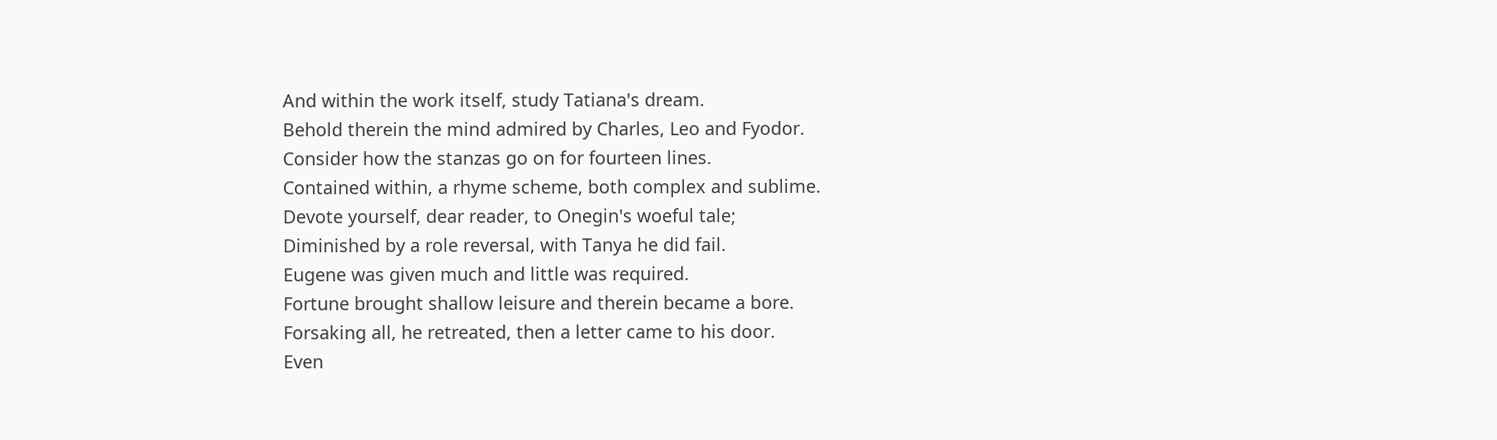And within the work itself, study Tatiana's dream.
Behold therein the mind admired by Charles, Leo and Fyodor.
Consider how the stanzas go on for fourteen lines.
Contained within, a rhyme scheme, both complex and sublime.
Devote yourself, dear reader, to Onegin's woeful tale;
Diminished by a role reversal, with Tanya he did fail.
Eugene was given much and little was required.
Fortune brought shallow leisure and therein became a bore.
Forsaking all, he retreated, then a letter came to his door.
Even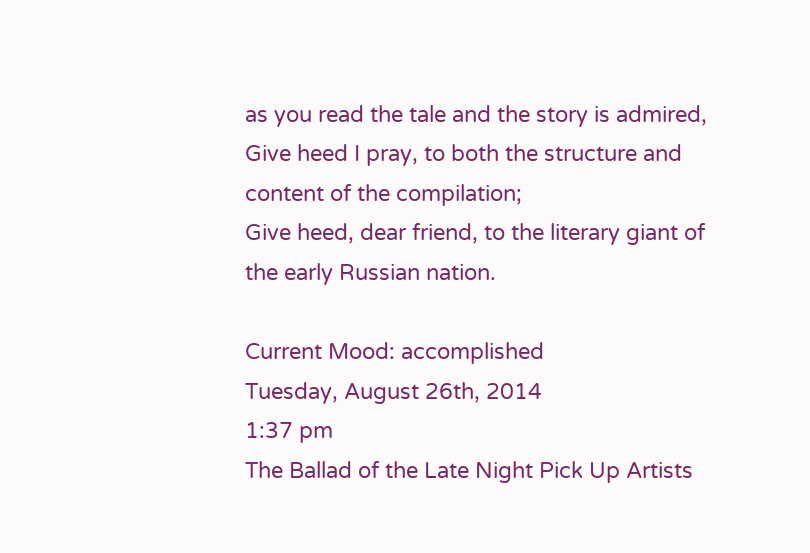as you read the tale and the story is admired,
Give heed I pray, to both the structure and content of the compilation;
Give heed, dear friend, to the literary giant of the early Russian nation.

Current Mood: accomplished
Tuesday, August 26th, 2014
1:37 pm
The Ballad of the Late Night Pick Up Artists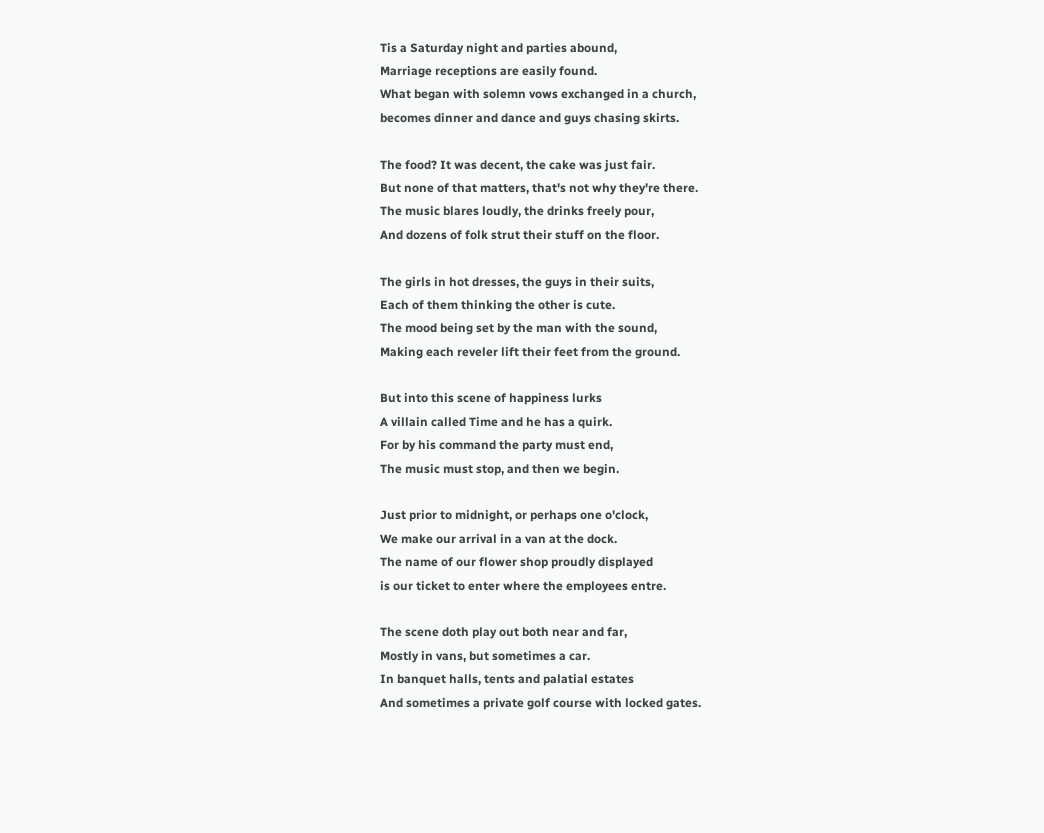Tis a Saturday night and parties abound,
Marriage receptions are easily found.
What began with solemn vows exchanged in a church,
becomes dinner and dance and guys chasing skirts.

The food? It was decent, the cake was just fair.
But none of that matters, that's not why they're there.
The music blares loudly, the drinks freely pour,
And dozens of folk strut their stuff on the floor.

The girls in hot dresses, the guys in their suits,
Each of them thinking the other is cute.
The mood being set by the man with the sound,
Making each reveler lift their feet from the ground.

But into this scene of happiness lurks
A villain called Time and he has a quirk.
For by his command the party must end,
The music must stop, and then we begin.

Just prior to midnight, or perhaps one o'clock,
We make our arrival in a van at the dock.
The name of our flower shop proudly displayed
is our ticket to enter where the employees entre.

The scene doth play out both near and far,
Mostly in vans, but sometimes a car.
In banquet halls, tents and palatial estates
And sometimes a private golf course with locked gates.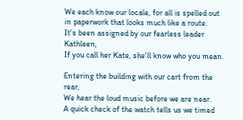We each know our locale, for all is spelled out
in paperwork that looks much like a route.
It's been assigned by our fearless leader Kathleen,
If you call her Kate, she'll know who you mean.

Entering the building with our cart from the rear,
We hear the loud music before we are near.
A quick check of the watch tells us we timed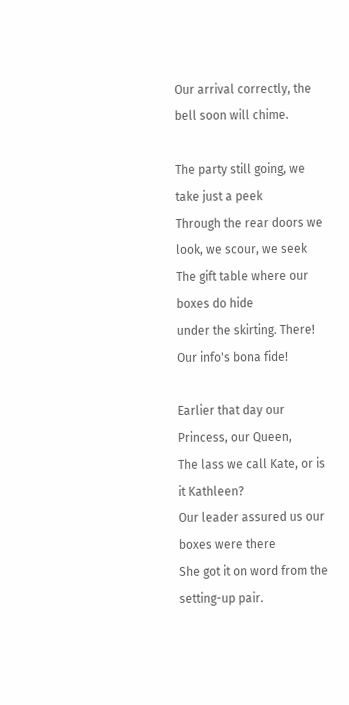Our arrival correctly, the bell soon will chime.

The party still going, we take just a peek
Through the rear doors we look, we scour, we seek
The gift table where our boxes do hide
under the skirting. There! Our info's bona fide!

Earlier that day our Princess, our Queen,
The lass we call Kate, or is it Kathleen?
Our leader assured us our boxes were there
She got it on word from the setting-up pair.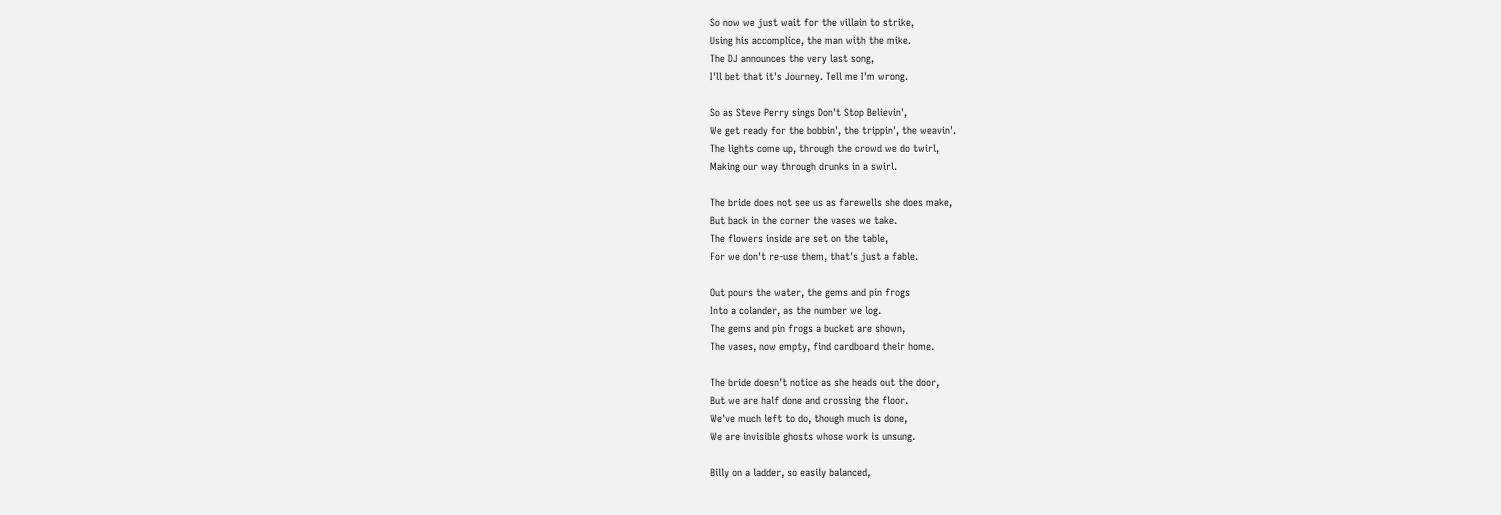So now we just wait for the villain to strike,
Using his accomplice, the man with the mike.
The DJ announces the very last song,
I'll bet that it's Journey. Tell me I'm wrong.

So as Steve Perry sings Don't Stop Believin',
We get ready for the bobbin', the trippin', the weavin'.
The lights come up, through the crowd we do twirl,
Making our way through drunks in a swirl.

The bride does not see us as farewells she does make,
But back in the corner the vases we take.
The flowers inside are set on the table,
For we don't re-use them, that's just a fable.

Out pours the water, the gems and pin frogs
Into a colander, as the number we log.
The gems and pin frogs a bucket are shown,
The vases, now empty, find cardboard their home.

The bride doesn't notice as she heads out the door,
But we are half done and crossing the floor.
We've much left to do, though much is done,
We are invisible ghosts whose work is unsung.

Billy on a ladder, so easily balanced,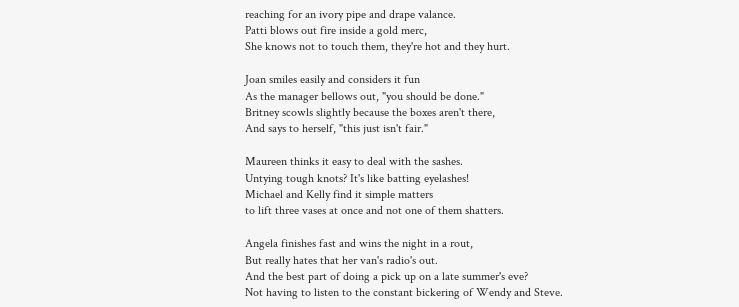reaching for an ivory pipe and drape valance.
Patti blows out fire inside a gold merc,
She knows not to touch them, they're hot and they hurt.

Joan smiles easily and considers it fun
As the manager bellows out, "you should be done."
Britney scowls slightly because the boxes aren't there,
And says to herself, "this just isn't fair."

Maureen thinks it easy to deal with the sashes.
Untying tough knots? It's like batting eyelashes!
Michael and Kelly find it simple matters
to lift three vases at once and not one of them shatters.

Angela finishes fast and wins the night in a rout,
But really hates that her van's radio's out.
And the best part of doing a pick up on a late summer's eve?
Not having to listen to the constant bickering of Wendy and Steve.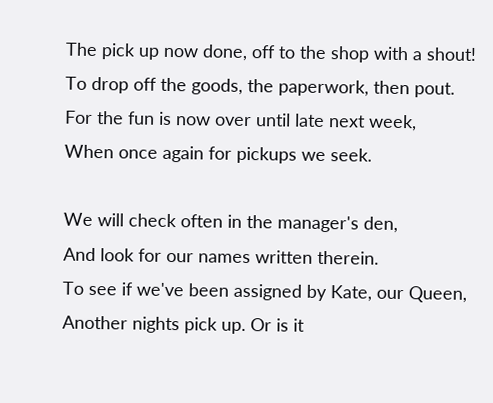The pick up now done, off to the shop with a shout!
To drop off the goods, the paperwork, then pout.
For the fun is now over until late next week,
When once again for pickups we seek.

We will check often in the manager's den,
And look for our names written therein.
To see if we've been assigned by Kate, our Queen,
Another nights pick up. Or is it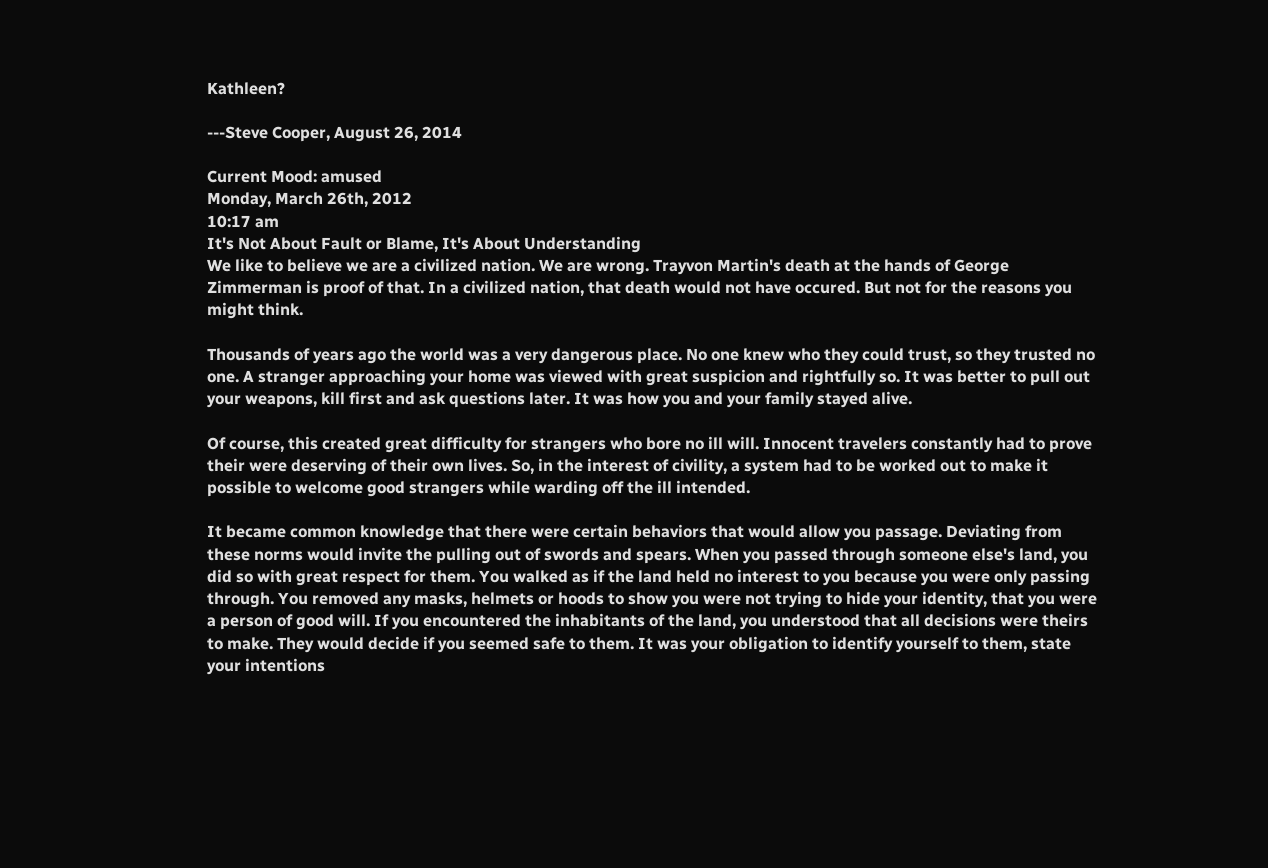Kathleen?

---Steve Cooper, August 26, 2014

Current Mood: amused
Monday, March 26th, 2012
10:17 am
It's Not About Fault or Blame, It's About Understanding
We like to believe we are a civilized nation. We are wrong. Trayvon Martin's death at the hands of George Zimmerman is proof of that. In a civilized nation, that death would not have occured. But not for the reasons you might think.

Thousands of years ago the world was a very dangerous place. No one knew who they could trust, so they trusted no one. A stranger approaching your home was viewed with great suspicion and rightfully so. It was better to pull out your weapons, kill first and ask questions later. It was how you and your family stayed alive.

Of course, this created great difficulty for strangers who bore no ill will. Innocent travelers constantly had to prove their were deserving of their own lives. So, in the interest of civility, a system had to be worked out to make it possible to welcome good strangers while warding off the ill intended.

It became common knowledge that there were certain behaviors that would allow you passage. Deviating from these norms would invite the pulling out of swords and spears. When you passed through someone else's land, you did so with great respect for them. You walked as if the land held no interest to you because you were only passing through. You removed any masks, helmets or hoods to show you were not trying to hide your identity, that you were a person of good will. If you encountered the inhabitants of the land, you understood that all decisions were theirs to make. They would decide if you seemed safe to them. It was your obligation to identify yourself to them, state your intentions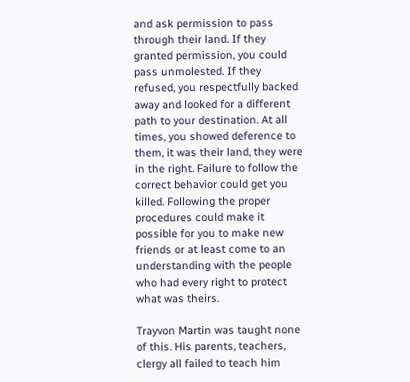and ask permission to pass through their land. If they granted permission, you could pass unmolested. If they refused, you respectfully backed away and looked for a different path to your destination. At all times, you showed deference to them, it was their land, they were in the right. Failure to follow the correct behavior could get you killed. Following the proper procedures could make it possible for you to make new friends or at least come to an understanding with the people who had every right to protect what was theirs.

Trayvon Martin was taught none of this. His parents, teachers, clergy all failed to teach him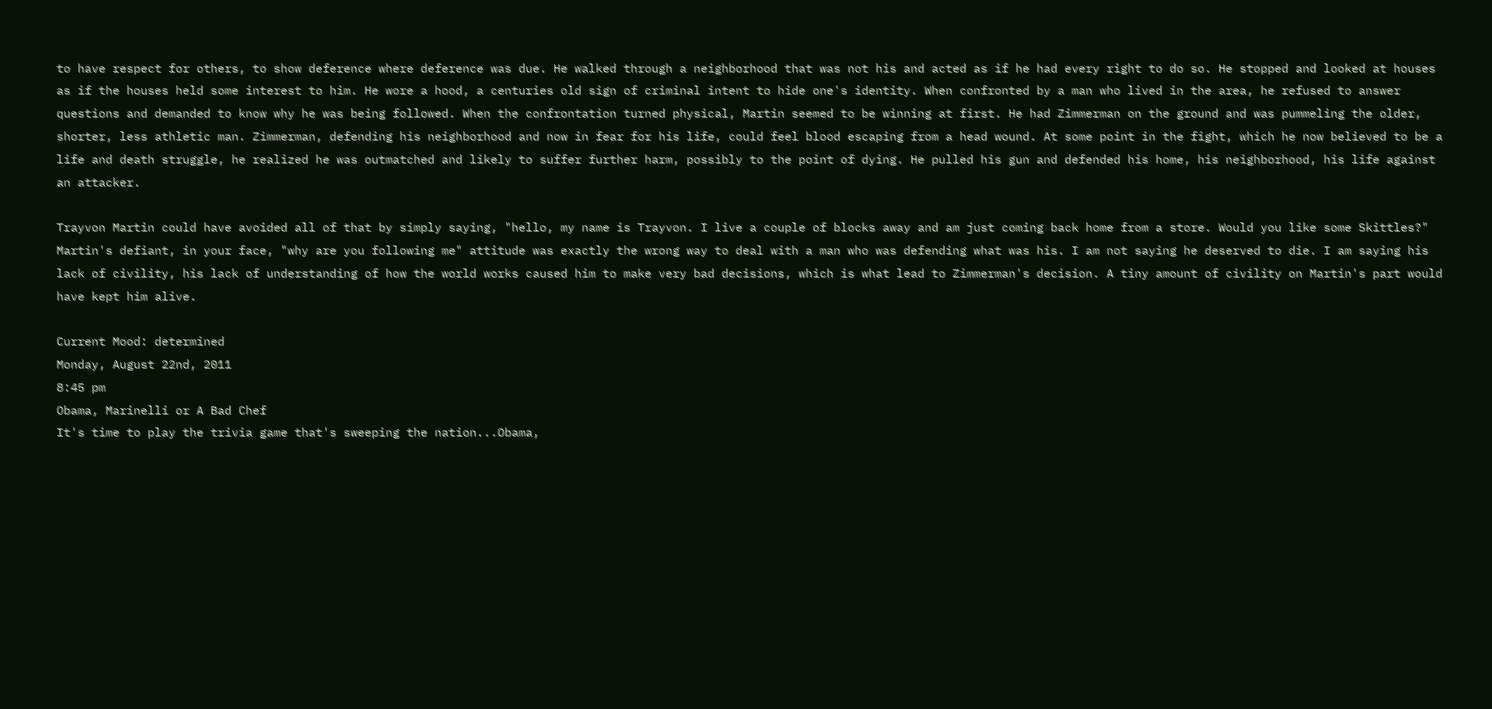to have respect for others, to show deference where deference was due. He walked through a neighborhood that was not his and acted as if he had every right to do so. He stopped and looked at houses as if the houses held some interest to him. He wore a hood, a centuries old sign of criminal intent to hide one's identity. When confronted by a man who lived in the area, he refused to answer questions and demanded to know why he was being followed. When the confrontation turned physical, Martin seemed to be winning at first. He had Zimmerman on the ground and was pummeling the older, shorter, less athletic man. Zimmerman, defending his neighborhood and now in fear for his life, could feel blood escaping from a head wound. At some point in the fight, which he now believed to be a life and death struggle, he realized he was outmatched and likely to suffer further harm, possibly to the point of dying. He pulled his gun and defended his home, his neighborhood, his life against an attacker.

Trayvon Martin could have avoided all of that by simply saying, "hello, my name is Trayvon. I live a couple of blocks away and am just coming back home from a store. Would you like some Skittles?" Martin's defiant, in your face, "why are you following me" attitude was exactly the wrong way to deal with a man who was defending what was his. I am not saying he deserved to die. I am saying his lack of civility, his lack of understanding of how the world works caused him to make very bad decisions, which is what lead to Zimmerman's decision. A tiny amount of civility on Martin's part would have kept him alive.

Current Mood: determined
Monday, August 22nd, 2011
8:45 pm
Obama, Marinelli or A Bad Chef
It's time to play the trivia game that's sweeping the nation...Obama,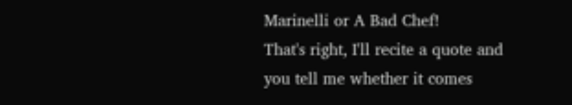Marinelli or A Bad Chef!
That's right, I'll recite a quote and you tell me whether it comes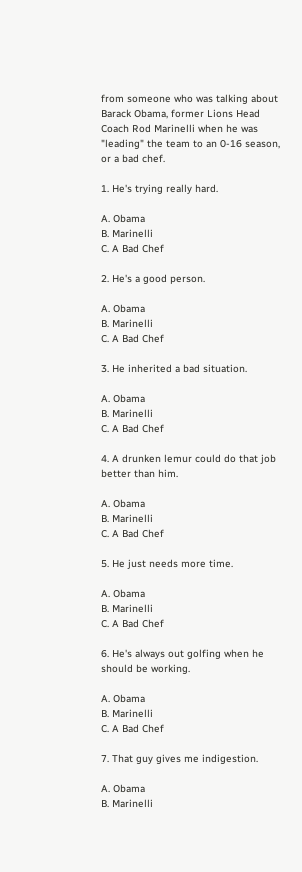from someone who was talking about Barack Obama, former Lions Head Coach Rod Marinelli when he was "leading" the team to an 0-16 season, or a bad chef.

1. He's trying really hard.

A. Obama
B. Marinelli
C. A Bad Chef

2. He's a good person.

A. Obama
B. Marinelli
C. A Bad Chef

3. He inherited a bad situation.

A. Obama
B. Marinelli
C. A Bad Chef

4. A drunken lemur could do that job better than him.

A. Obama
B. Marinelli
C. A Bad Chef

5. He just needs more time.

A. Obama
B. Marinelli
C. A Bad Chef

6. He's always out golfing when he should be working.

A. Obama
B. Marinelli
C. A Bad Chef

7. That guy gives me indigestion.

A. Obama
B. Marinelli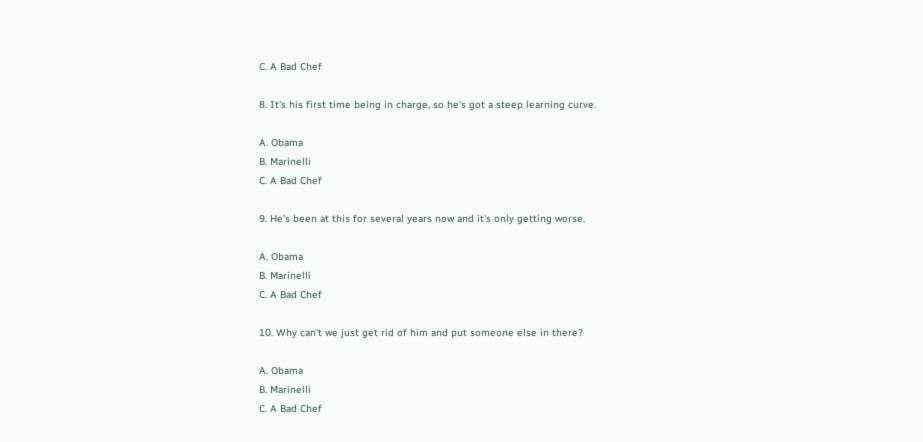C. A Bad Chef

8. It's his first time being in charge, so he's got a steep learning curve.

A. Obama
B. Marinelli
C. A Bad Chef

9. He's been at this for several years now and it's only getting worse.

A. Obama
B. Marinelli
C. A Bad Chef

10. Why can't we just get rid of him and put someone else in there?

A. Obama
B. Marinelli
C. A Bad Chef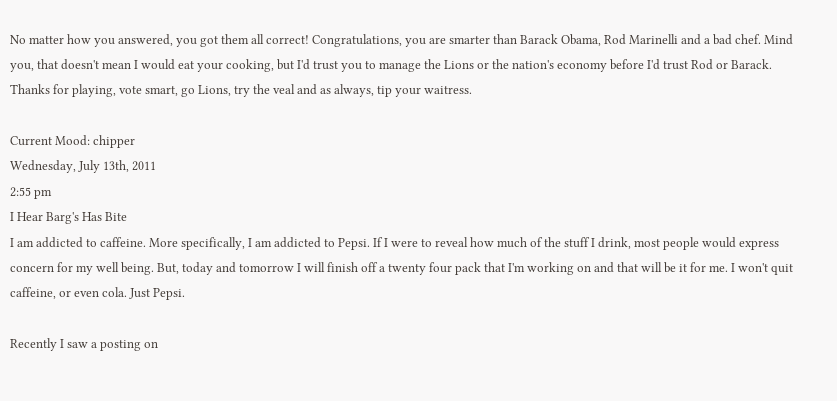No matter how you answered, you got them all correct! Congratulations, you are smarter than Barack Obama, Rod Marinelli and a bad chef. Mind you, that doesn't mean I would eat your cooking, but I'd trust you to manage the Lions or the nation's economy before I'd trust Rod or Barack. Thanks for playing, vote smart, go Lions, try the veal and as always, tip your waitress.

Current Mood: chipper
Wednesday, July 13th, 2011
2:55 pm
I Hear Barg's Has Bite
I am addicted to caffeine. More specifically, I am addicted to Pepsi. If I were to reveal how much of the stuff I drink, most people would express concern for my well being. But, today and tomorrow I will finish off a twenty four pack that I'm working on and that will be it for me. I won't quit caffeine, or even cola. Just Pepsi.

Recently I saw a posting on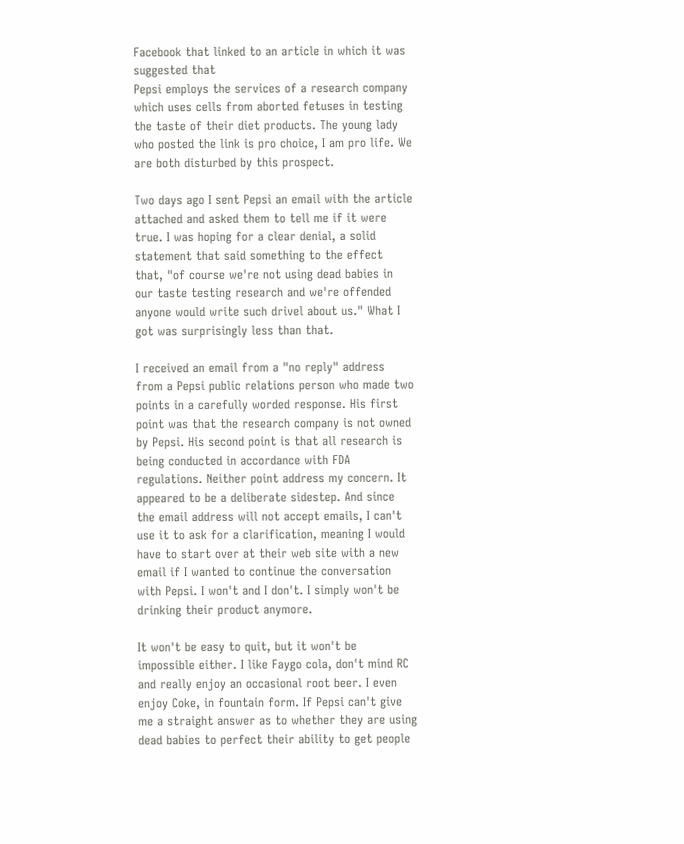Facebook that linked to an article in which it was suggested that
Pepsi employs the services of a research company which uses cells from aborted fetuses in testing the taste of their diet products. The young lady who posted the link is pro choice, I am pro life. We are both disturbed by this prospect.

Two days ago I sent Pepsi an email with the article attached and asked them to tell me if it were true. I was hoping for a clear denial, a solid statement that said something to the effect that, "of course we're not using dead babies in our taste testing research and we're offended anyone would write such drivel about us." What I got was surprisingly less than that.

I received an email from a "no reply" address from a Pepsi public relations person who made two points in a carefully worded response. His first point was that the research company is not owned by Pepsi. His second point is that all research is being conducted in accordance with FDA regulations. Neither point address my concern. It appeared to be a deliberate sidestep. And since the email address will not accept emails, I can't use it to ask for a clarification, meaning I would have to start over at their web site with a new email if I wanted to continue the conversation with Pepsi. I won't and I don't. I simply won't be drinking their product anymore.

It won't be easy to quit, but it won't be impossible either. I like Faygo cola, don't mind RC and really enjoy an occasional root beer. I even enjoy Coke, in fountain form. If Pepsi can't give me a straight answer as to whether they are using dead babies to perfect their ability to get people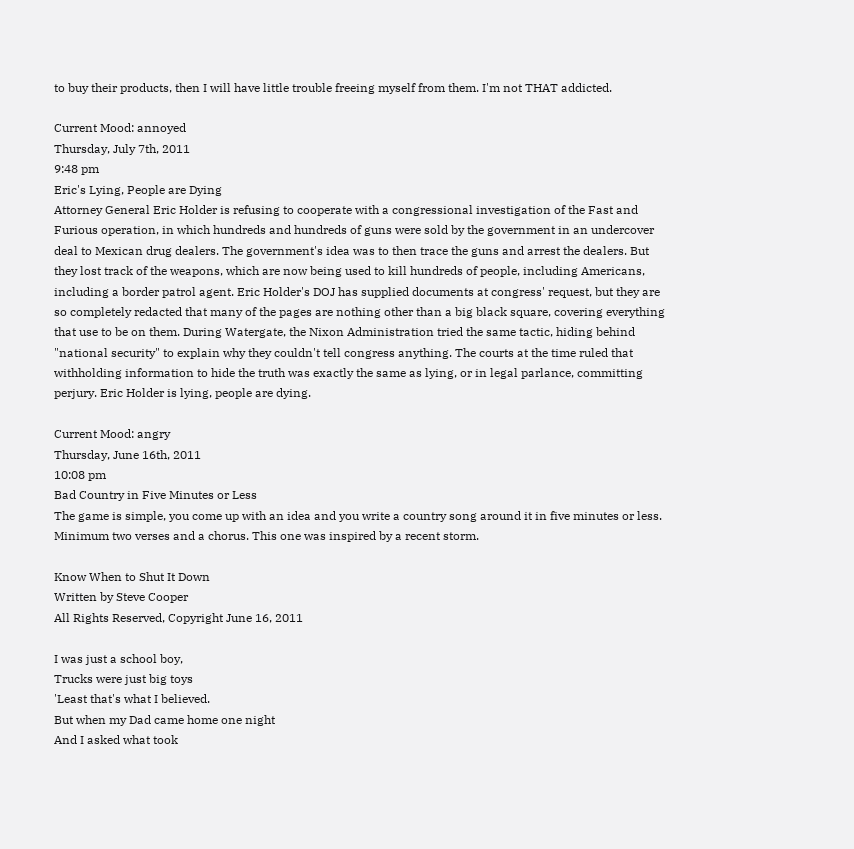to buy their products, then I will have little trouble freeing myself from them. I'm not THAT addicted.

Current Mood: annoyed
Thursday, July 7th, 2011
9:48 pm
Eric's Lying, People are Dying
Attorney General Eric Holder is refusing to cooperate with a congressional investigation of the Fast and Furious operation, in which hundreds and hundreds of guns were sold by the government in an undercover deal to Mexican drug dealers. The government's idea was to then trace the guns and arrest the dealers. But they lost track of the weapons, which are now being used to kill hundreds of people, including Americans, including a border patrol agent. Eric Holder's DOJ has supplied documents at congress' request, but they are so completely redacted that many of the pages are nothing other than a big black square, covering everything that use to be on them. During Watergate, the Nixon Administration tried the same tactic, hiding behind "national security" to explain why they couldn't tell congress anything. The courts at the time ruled that withholding information to hide the truth was exactly the same as lying, or in legal parlance, committing perjury. Eric Holder is lying, people are dying.

Current Mood: angry
Thursday, June 16th, 2011
10:08 pm
Bad Country in Five Minutes or Less
The game is simple, you come up with an idea and you write a country song around it in five minutes or less. Minimum two verses and a chorus. This one was inspired by a recent storm.

Know When to Shut It Down
Written by Steve Cooper
All Rights Reserved, Copyright June 16, 2011

I was just a school boy,
Trucks were just big toys
'Least that's what I believed.
But when my Dad came home one night
And I asked what took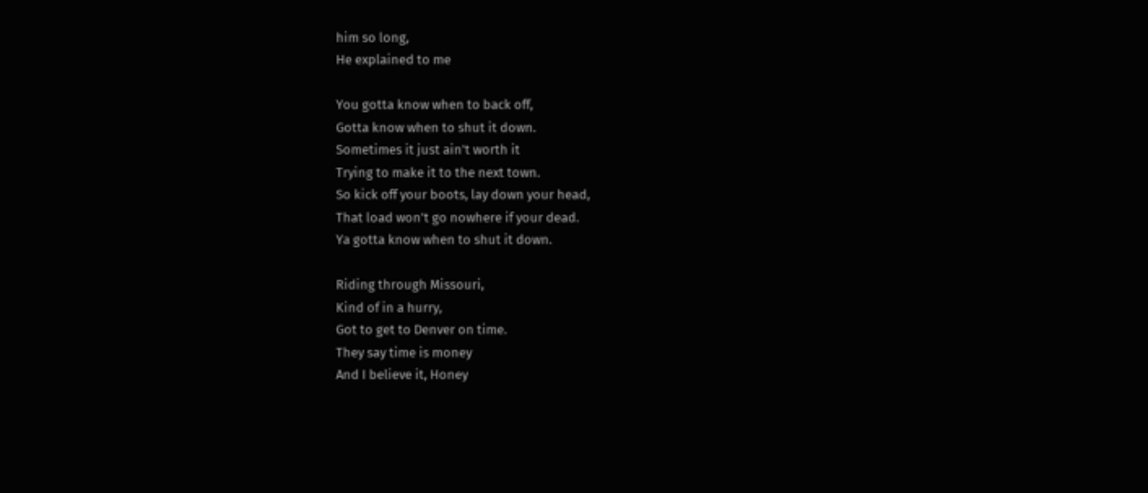him so long,
He explained to me

You gotta know when to back off,
Gotta know when to shut it down.
Sometimes it just ain't worth it
Trying to make it to the next town.
So kick off your boots, lay down your head,
That load won't go nowhere if your dead.
Ya gotta know when to shut it down.

Riding through Missouri,
Kind of in a hurry,
Got to get to Denver on time.
They say time is money
And I believe it, Honey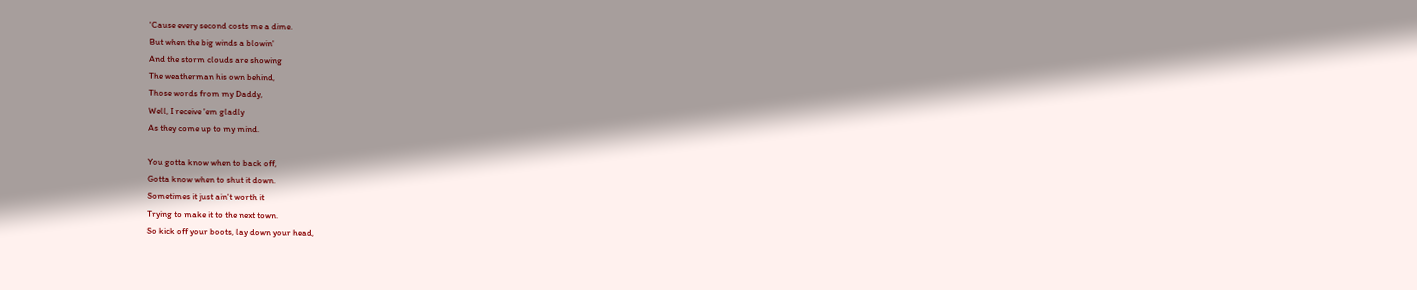'Cause every second costs me a dime.
But when the big winds a blowin'
And the storm clouds are showing
The weatherman his own behind,
Those words from my Daddy,
Well, I receive 'em gladly
As they come up to my mind.

You gotta know when to back off,
Gotta know when to shut it down.
Sometimes it just ain't worth it
Trying to make it to the next town.
So kick off your boots, lay down your head,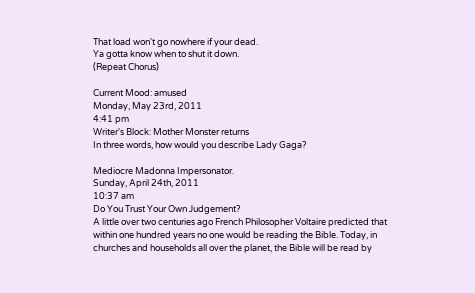That load won't go nowhere if your dead.
Ya gotta know when to shut it down.
(Repeat Chorus)

Current Mood: amused
Monday, May 23rd, 2011
4:41 pm
Writer's Block: Mother Monster returns
In three words, how would you describe Lady Gaga?

Mediocre Madonna Impersonator.
Sunday, April 24th, 2011
10:37 am
Do You Trust Your Own Judgement?
A little over two centuries ago French Philosopher Voltaire predicted that within one hundred years no one would be reading the Bible. Today, in churches and households all over the planet, the Bible will be read by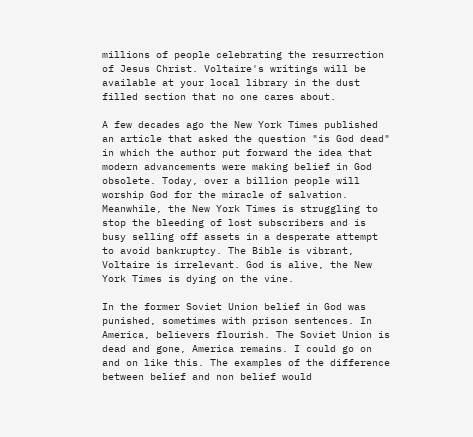millions of people celebrating the resurrection of Jesus Christ. Voltaire's writings will be available at your local library in the dust filled section that no one cares about.

A few decades ago the New York Times published an article that asked the question "is God dead" in which the author put forward the idea that modern advancements were making belief in God obsolete. Today, over a billion people will worship God for the miracle of salvation. Meanwhile, the New York Times is struggling to stop the bleeding of lost subscribers and is busy selling off assets in a desperate attempt to avoid bankruptcy. The Bible is vibrant, Voltaire is irrelevant. God is alive, the New York Times is dying on the vine.

In the former Soviet Union belief in God was punished, sometimes with prison sentences. In America, believers flourish. The Soviet Union is dead and gone, America remains. I could go on and on like this. The examples of the difference between belief and non belief would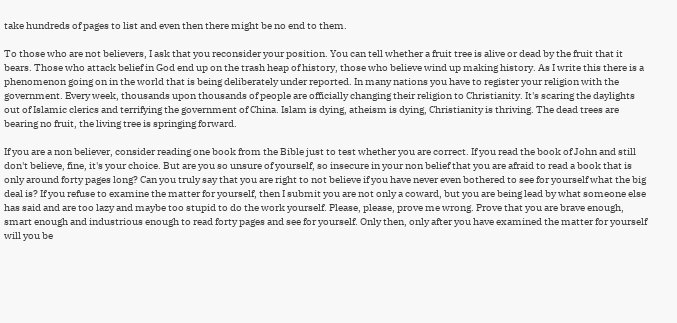take hundreds of pages to list and even then there might be no end to them.

To those who are not believers, I ask that you reconsider your position. You can tell whether a fruit tree is alive or dead by the fruit that it bears. Those who attack belief in God end up on the trash heap of history, those who believe wind up making history. As I write this there is a phenomenon going on in the world that is being deliberately under reported. In many nations you have to register your religion with the government. Every week, thousands upon thousands of people are officially changing their religion to Christianity. It's scaring the daylights out of Islamic clerics and terrifying the government of China. Islam is dying, atheism is dying, Christianity is thriving. The dead trees are bearing no fruit, the living tree is springing forward.

If you are a non believer, consider reading one book from the Bible just to test whether you are correct. If you read the book of John and still don't believe, fine, it's your choice. But are you so unsure of yourself, so insecure in your non belief that you are afraid to read a book that is only around forty pages long? Can you truly say that you are right to not believe if you have never even bothered to see for yourself what the big deal is? If you refuse to examine the matter for yourself, then I submit you are not only a coward, but you are being lead by what someone else has said and are too lazy and maybe too stupid to do the work yourself. Please, please, prove me wrong. Prove that you are brave enough, smart enough and industrious enough to read forty pages and see for yourself. Only then, only after you have examined the matter for yourself will you be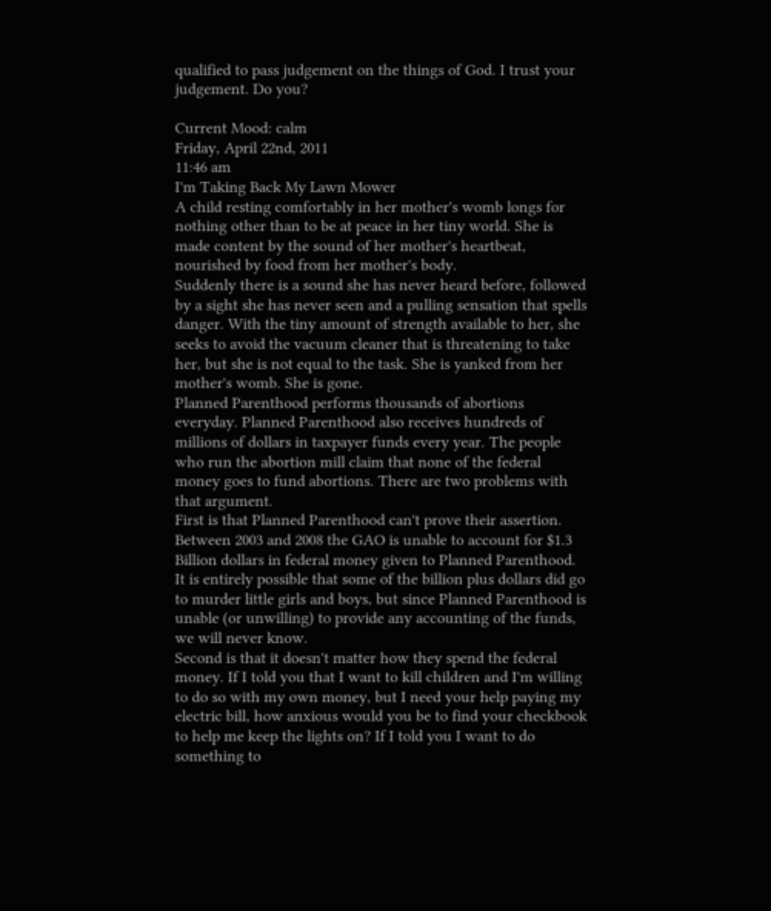qualified to pass judgement on the things of God. I trust your judgement. Do you?

Current Mood: calm
Friday, April 22nd, 2011
11:46 am
I'm Taking Back My Lawn Mower
A child resting comfortably in her mother's womb longs for nothing other than to be at peace in her tiny world. She is made content by the sound of her mother's heartbeat, nourished by food from her mother's body.
Suddenly there is a sound she has never heard before, followed by a sight she has never seen and a pulling sensation that spells danger. With the tiny amount of strength available to her, she seeks to avoid the vacuum cleaner that is threatening to take her, but she is not equal to the task. She is yanked from her mother's womb. She is gone.
Planned Parenthood performs thousands of abortions everyday. Planned Parenthood also receives hundreds of millions of dollars in taxpayer funds every year. The people who run the abortion mill claim that none of the federal money goes to fund abortions. There are two problems with that argument.
First is that Planned Parenthood can't prove their assertion. Between 2003 and 2008 the GAO is unable to account for $1.3 Billion dollars in federal money given to Planned Parenthood. It is entirely possible that some of the billion plus dollars did go to murder little girls and boys, but since Planned Parenthood is unable (or unwilling) to provide any accounting of the funds, we will never know.
Second is that it doesn't matter how they spend the federal money. If I told you that I want to kill children and I'm willing to do so with my own money, but I need your help paying my electric bill, how anxious would you be to find your checkbook to help me keep the lights on? If I told you I want to do something to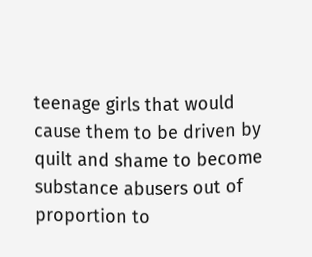teenage girls that would cause them to be driven by quilt and shame to become substance abusers out of proportion to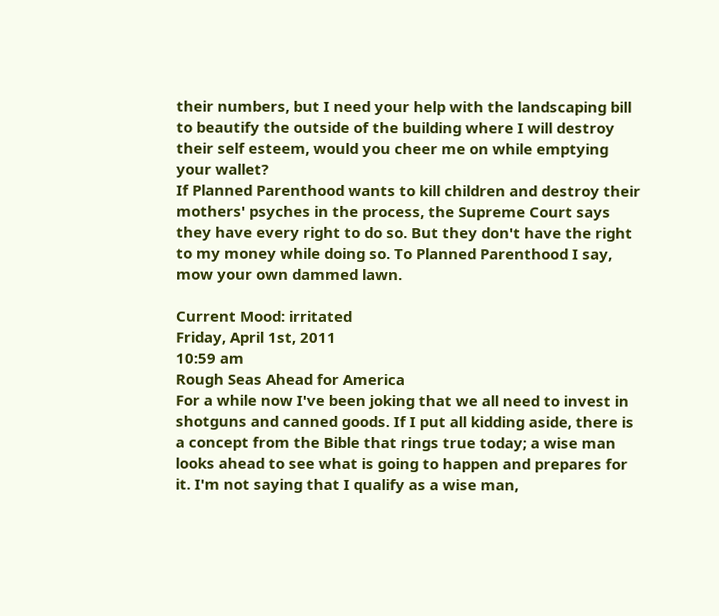their numbers, but I need your help with the landscaping bill to beautify the outside of the building where I will destroy their self esteem, would you cheer me on while emptying your wallet?
If Planned Parenthood wants to kill children and destroy their mothers' psyches in the process, the Supreme Court says they have every right to do so. But they don't have the right to my money while doing so. To Planned Parenthood I say, mow your own dammed lawn.

Current Mood: irritated
Friday, April 1st, 2011
10:59 am
Rough Seas Ahead for America
For a while now I've been joking that we all need to invest in shotguns and canned goods. If I put all kidding aside, there is a concept from the Bible that rings true today; a wise man looks ahead to see what is going to happen and prepares for it. I'm not saying that I qualify as a wise man,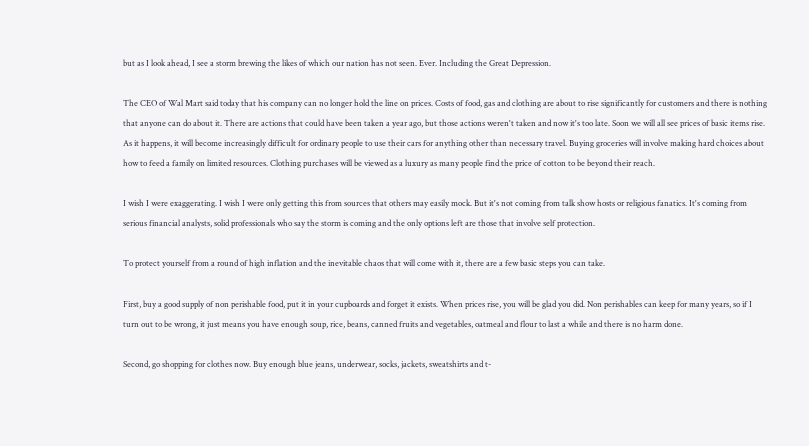but as I look ahead, I see a storm brewing the likes of which our nation has not seen. Ever. Including the Great Depression.

The CEO of Wal Mart said today that his company can no longer hold the line on prices. Costs of food, gas and clothing are about to rise significantly for customers and there is nothing that anyone can do about it. There are actions that could have been taken a year ago, but those actions weren't taken and now it's too late. Soon we will all see prices of basic items rise. As it happens, it will become increasingly difficult for ordinary people to use their cars for anything other than necessary travel. Buying groceries will involve making hard choices about how to feed a family on limited resources. Clothing purchases will be viewed as a luxury as many people find the price of cotton to be beyond their reach.

I wish I were exaggerating. I wish I were only getting this from sources that others may easily mock. But it's not coming from talk show hosts or religious fanatics. It's coming from serious financial analysts, solid professionals who say the storm is coming and the only options left are those that involve self protection.

To protect yourself from a round of high inflation and the inevitable chaos that will come with it, there are a few basic steps you can take.

First, buy a good supply of non perishable food, put it in your cupboards and forget it exists. When prices rise, you will be glad you did. Non perishables can keep for many years, so if I turn out to be wrong, it just means you have enough soup, rice, beans, canned fruits and vegetables, oatmeal and flour to last a while and there is no harm done.

Second, go shopping for clothes now. Buy enough blue jeans, underwear, socks, jackets, sweatshirts and t-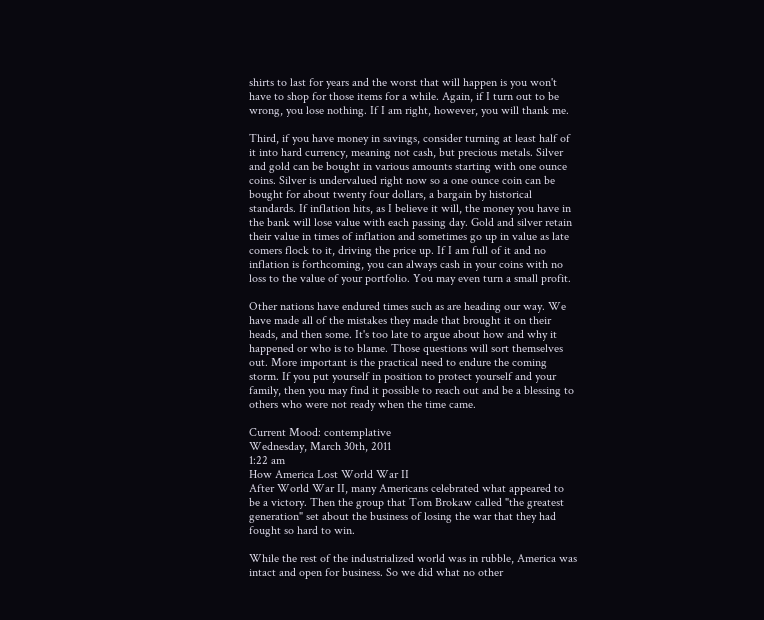shirts to last for years and the worst that will happen is you won't have to shop for those items for a while. Again, if I turn out to be wrong, you lose nothing. If I am right, however, you will thank me.

Third, if you have money in savings, consider turning at least half of it into hard currency, meaning not cash, but precious metals. Silver and gold can be bought in various amounts starting with one ounce coins. Silver is undervalued right now so a one ounce coin can be bought for about twenty four dollars, a bargain by historical standards. If inflation hits, as I believe it will, the money you have in the bank will lose value with each passing day. Gold and silver retain their value in times of inflation and sometimes go up in value as late comers flock to it, driving the price up. If I am full of it and no inflation is forthcoming, you can always cash in your coins with no loss to the value of your portfolio. You may even turn a small profit.

Other nations have endured times such as are heading our way. We have made all of the mistakes they made that brought it on their heads, and then some. It's too late to argue about how and why it happened or who is to blame. Those questions will sort themselves out. More important is the practical need to endure the coming storm. If you put yourself in position to protect yourself and your family, then you may find it possible to reach out and be a blessing to others who were not ready when the time came.

Current Mood: contemplative
Wednesday, March 30th, 2011
1:22 am
How America Lost World War II
After World War II, many Americans celebrated what appeared to be a victory. Then the group that Tom Brokaw called "the greatest generation" set about the business of losing the war that they had fought so hard to win.

While the rest of the industrialized world was in rubble, America was intact and open for business. So we did what no other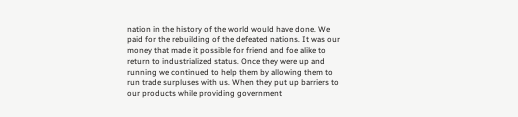nation in the history of the world would have done. We paid for the rebuilding of the defeated nations. It was our money that made it possible for friend and foe alike to return to industrialized status. Once they were up and running we continued to help them by allowing them to run trade surpluses with us. When they put up barriers to our products while providing government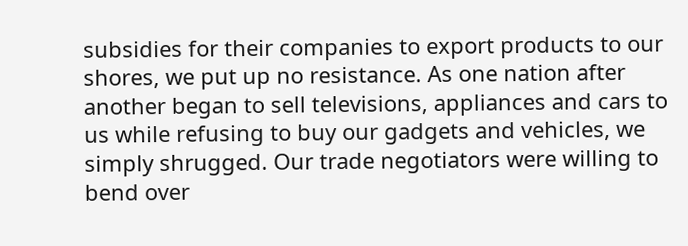subsidies for their companies to export products to our shores, we put up no resistance. As one nation after another began to sell televisions, appliances and cars to us while refusing to buy our gadgets and vehicles, we simply shrugged. Our trade negotiators were willing to bend over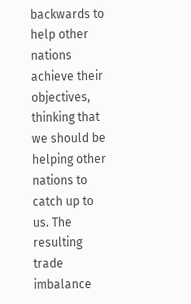backwards to help other nations achieve their objectives, thinking that we should be helping other nations to catch up to us. The resulting trade imbalance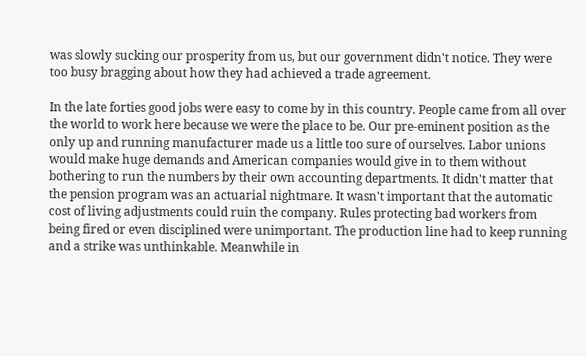was slowly sucking our prosperity from us, but our government didn't notice. They were too busy bragging about how they had achieved a trade agreement.

In the late forties good jobs were easy to come by in this country. People came from all over the world to work here because we were the place to be. Our pre-eminent position as the only up and running manufacturer made us a little too sure of ourselves. Labor unions would make huge demands and American companies would give in to them without bothering to run the numbers by their own accounting departments. It didn't matter that the pension program was an actuarial nightmare. It wasn't important that the automatic cost of living adjustments could ruin the company. Rules protecting bad workers from being fired or even disciplined were unimportant. The production line had to keep running and a strike was unthinkable. Meanwhile in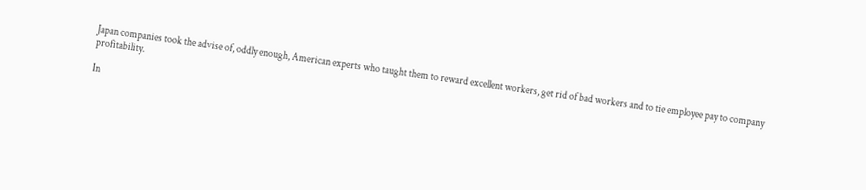Japan companies took the advise of, oddly enough, American experts who taught them to reward excellent workers, get rid of bad workers and to tie employee pay to company profitability.

In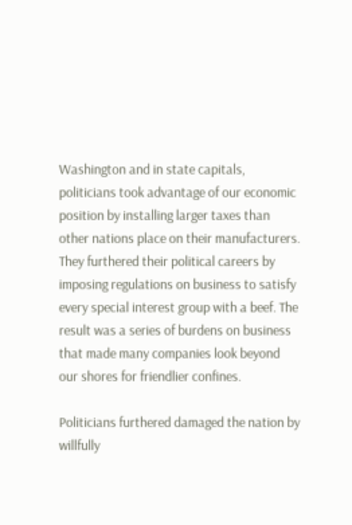Washington and in state capitals, politicians took advantage of our economic position by installing larger taxes than other nations place on their manufacturers. They furthered their political careers by imposing regulations on business to satisfy every special interest group with a beef. The result was a series of burdens on business that made many companies look beyond our shores for friendlier confines.

Politicians furthered damaged the nation by willfully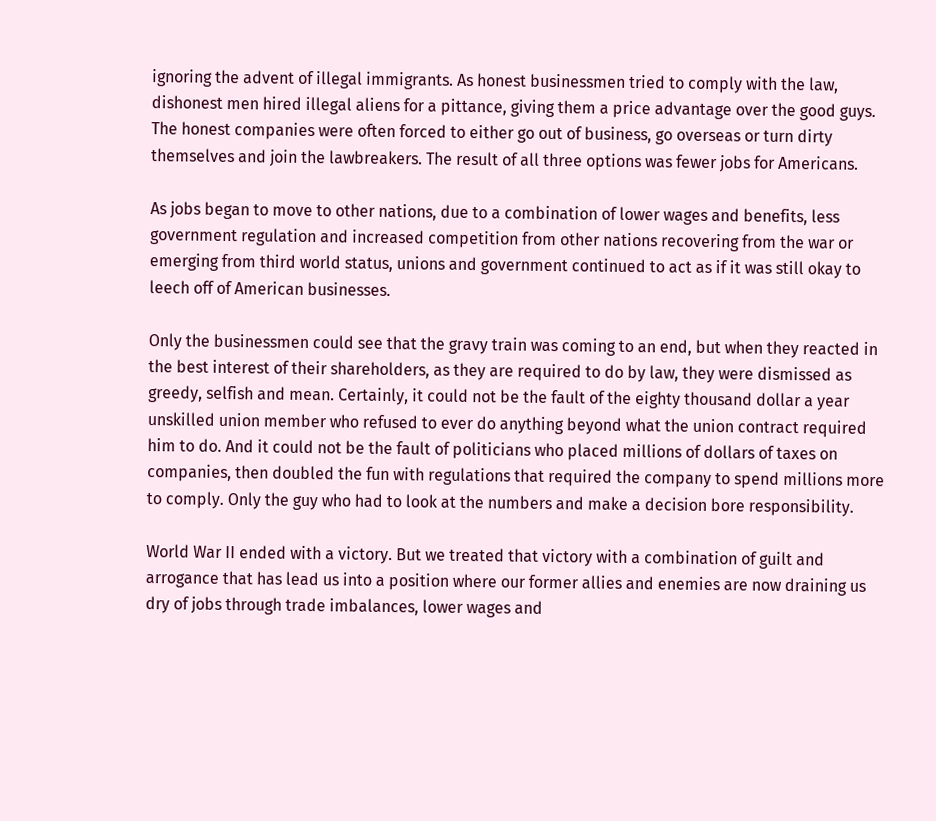ignoring the advent of illegal immigrants. As honest businessmen tried to comply with the law, dishonest men hired illegal aliens for a pittance, giving them a price advantage over the good guys. The honest companies were often forced to either go out of business, go overseas or turn dirty themselves and join the lawbreakers. The result of all three options was fewer jobs for Americans.

As jobs began to move to other nations, due to a combination of lower wages and benefits, less government regulation and increased competition from other nations recovering from the war or emerging from third world status, unions and government continued to act as if it was still okay to leech off of American businesses.

Only the businessmen could see that the gravy train was coming to an end, but when they reacted in the best interest of their shareholders, as they are required to do by law, they were dismissed as greedy, selfish and mean. Certainly, it could not be the fault of the eighty thousand dollar a year unskilled union member who refused to ever do anything beyond what the union contract required him to do. And it could not be the fault of politicians who placed millions of dollars of taxes on companies, then doubled the fun with regulations that required the company to spend millions more to comply. Only the guy who had to look at the numbers and make a decision bore responsibility.

World War II ended with a victory. But we treated that victory with a combination of guilt and arrogance that has lead us into a position where our former allies and enemies are now draining us dry of jobs through trade imbalances, lower wages and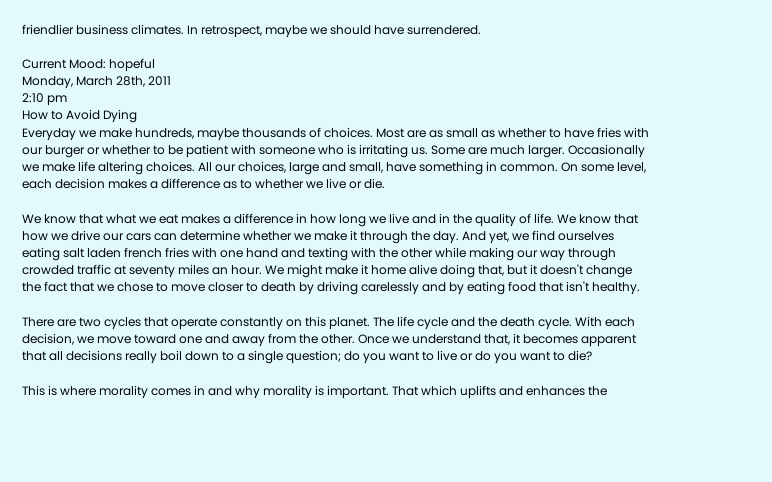friendlier business climates. In retrospect, maybe we should have surrendered.

Current Mood: hopeful
Monday, March 28th, 2011
2:10 pm
How to Avoid Dying
Everyday we make hundreds, maybe thousands of choices. Most are as small as whether to have fries with our burger or whether to be patient with someone who is irritating us. Some are much larger. Occasionally we make life altering choices. All our choices, large and small, have something in common. On some level, each decision makes a difference as to whether we live or die.

We know that what we eat makes a difference in how long we live and in the quality of life. We know that how we drive our cars can determine whether we make it through the day. And yet, we find ourselves eating salt laden french fries with one hand and texting with the other while making our way through crowded traffic at seventy miles an hour. We might make it home alive doing that, but it doesn't change the fact that we chose to move closer to death by driving carelessly and by eating food that isn't healthy.

There are two cycles that operate constantly on this planet. The life cycle and the death cycle. With each decision, we move toward one and away from the other. Once we understand that, it becomes apparent that all decisions really boil down to a single question; do you want to live or do you want to die?

This is where morality comes in and why morality is important. That which uplifts and enhances the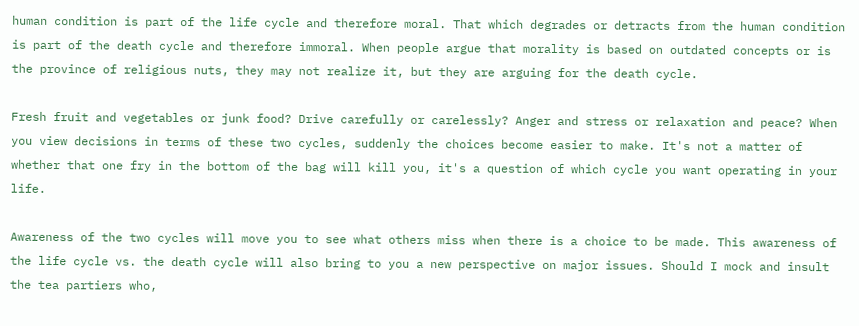human condition is part of the life cycle and therefore moral. That which degrades or detracts from the human condition is part of the death cycle and therefore immoral. When people argue that morality is based on outdated concepts or is the province of religious nuts, they may not realize it, but they are arguing for the death cycle.

Fresh fruit and vegetables or junk food? Drive carefully or carelessly? Anger and stress or relaxation and peace? When you view decisions in terms of these two cycles, suddenly the choices become easier to make. It's not a matter of whether that one fry in the bottom of the bag will kill you, it's a question of which cycle you want operating in your life.

Awareness of the two cycles will move you to see what others miss when there is a choice to be made. This awareness of the life cycle vs. the death cycle will also bring to you a new perspective on major issues. Should I mock and insult the tea partiers who,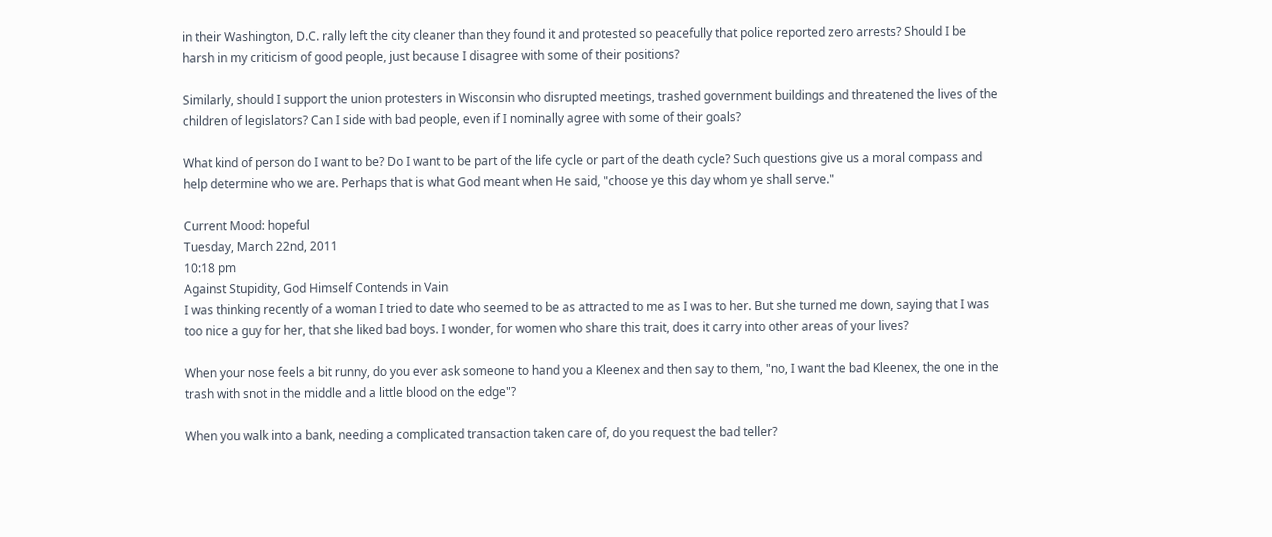in their Washington, D.C. rally left the city cleaner than they found it and protested so peacefully that police reported zero arrests? Should I be harsh in my criticism of good people, just because I disagree with some of their positions?

Similarly, should I support the union protesters in Wisconsin who disrupted meetings, trashed government buildings and threatened the lives of the children of legislators? Can I side with bad people, even if I nominally agree with some of their goals?

What kind of person do I want to be? Do I want to be part of the life cycle or part of the death cycle? Such questions give us a moral compass and help determine who we are. Perhaps that is what God meant when He said, "choose ye this day whom ye shall serve."

Current Mood: hopeful
Tuesday, March 22nd, 2011
10:18 pm
Against Stupidity, God Himself Contends in Vain
I was thinking recently of a woman I tried to date who seemed to be as attracted to me as I was to her. But she turned me down, saying that I was too nice a guy for her, that she liked bad boys. I wonder, for women who share this trait, does it carry into other areas of your lives?

When your nose feels a bit runny, do you ever ask someone to hand you a Kleenex and then say to them, "no, I want the bad Kleenex, the one in the trash with snot in the middle and a little blood on the edge"?

When you walk into a bank, needing a complicated transaction taken care of, do you request the bad teller?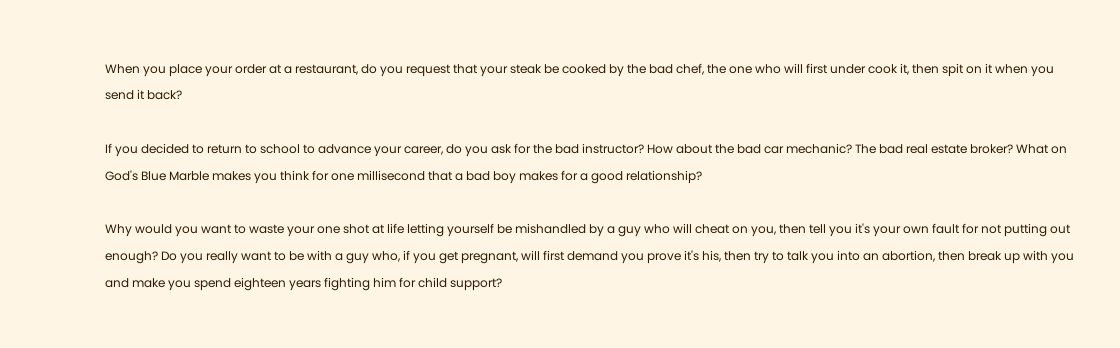When you place your order at a restaurant, do you request that your steak be cooked by the bad chef, the one who will first under cook it, then spit on it when you send it back?

If you decided to return to school to advance your career, do you ask for the bad instructor? How about the bad car mechanic? The bad real estate broker? What on God's Blue Marble makes you think for one millisecond that a bad boy makes for a good relationship?

Why would you want to waste your one shot at life letting yourself be mishandled by a guy who will cheat on you, then tell you it's your own fault for not putting out enough? Do you really want to be with a guy who, if you get pregnant, will first demand you prove it's his, then try to talk you into an abortion, then break up with you and make you spend eighteen years fighting him for child support?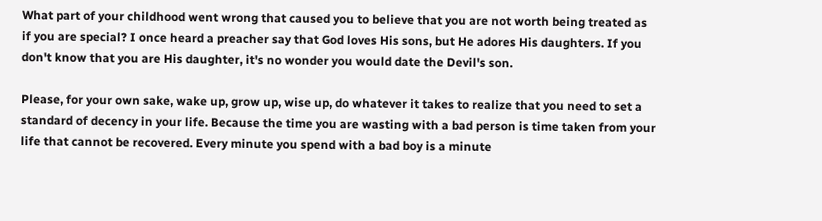What part of your childhood went wrong that caused you to believe that you are not worth being treated as if you are special? I once heard a preacher say that God loves His sons, but He adores His daughters. If you don't know that you are His daughter, it's no wonder you would date the Devil's son.

Please, for your own sake, wake up, grow up, wise up, do whatever it takes to realize that you need to set a standard of decency in your life. Because the time you are wasting with a bad person is time taken from your life that cannot be recovered. Every minute you spend with a bad boy is a minute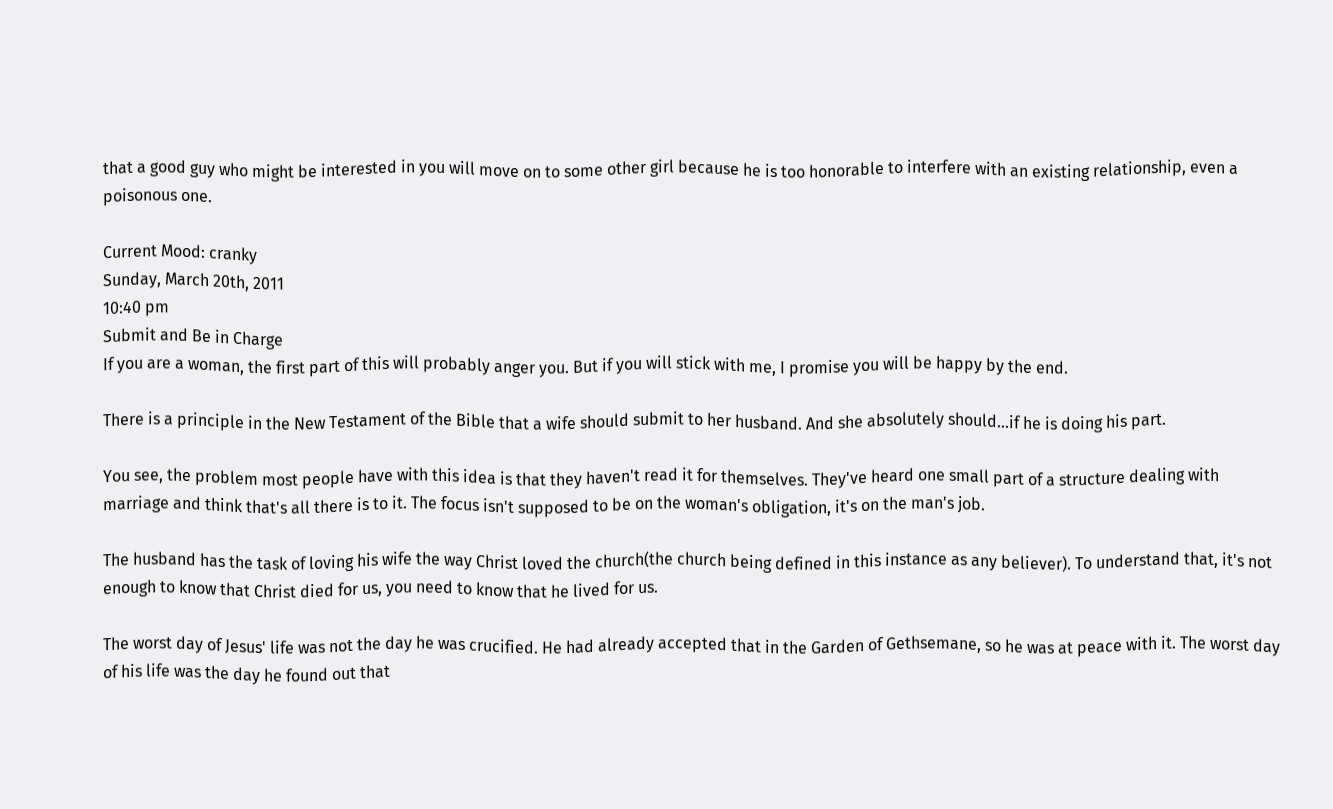that a good guy who might be interested in you will move on to some other girl because he is too honorable to interfere with an existing relationship, even a poisonous one.

Current Mood: cranky
Sunday, March 20th, 2011
10:40 pm
Submit and Be in Charge
If you are a woman, the first part of this will probably anger you. But if you will stick with me, I promise you will be happy by the end.

There is a principle in the New Testament of the Bible that a wife should submit to her husband. And she absolutely should...if he is doing his part.

You see, the problem most people have with this idea is that they haven't read it for themselves. They've heard one small part of a structure dealing with marriage and think that's all there is to it. The focus isn't supposed to be on the woman's obligation, it's on the man's job.

The husband has the task of loving his wife the way Christ loved the church(the church being defined in this instance as any believer). To understand that, it's not enough to know that Christ died for us, you need to know that he lived for us.

The worst day of Jesus' life was not the day he was crucified. He had already accepted that in the Garden of Gethsemane, so he was at peace with it. The worst day of his life was the day he found out that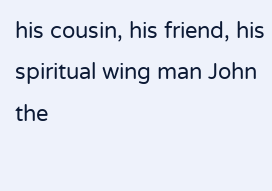his cousin, his friend, his spiritual wing man John the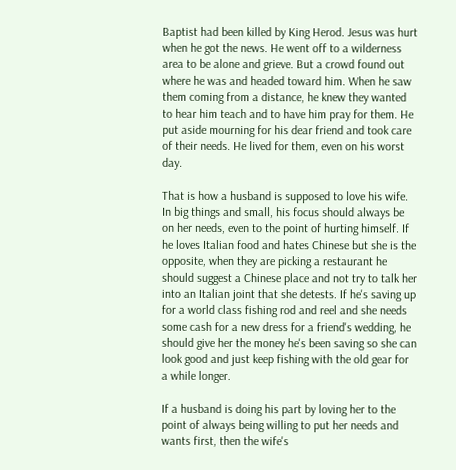Baptist had been killed by King Herod. Jesus was hurt when he got the news. He went off to a wilderness area to be alone and grieve. But a crowd found out where he was and headed toward him. When he saw them coming from a distance, he knew they wanted to hear him teach and to have him pray for them. He put aside mourning for his dear friend and took care of their needs. He lived for them, even on his worst day.

That is how a husband is supposed to love his wife. In big things and small, his focus should always be on her needs, even to the point of hurting himself. If he loves Italian food and hates Chinese but she is the opposite, when they are picking a restaurant he should suggest a Chinese place and not try to talk her into an Italian joint that she detests. If he's saving up for a world class fishing rod and reel and she needs some cash for a new dress for a friend's wedding, he should give her the money he's been saving so she can look good and just keep fishing with the old gear for a while longer.

If a husband is doing his part by loving her to the point of always being willing to put her needs and wants first, then the wife's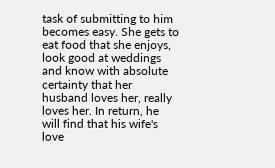task of submitting to him becomes easy. She gets to eat food that she enjoys, look good at weddings and know with absolute certainty that her husband loves her, really loves her. In return, he will find that his wife's love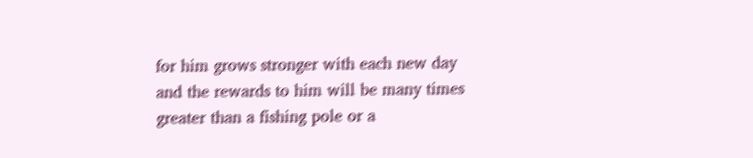for him grows stronger with each new day and the rewards to him will be many times greater than a fishing pole or a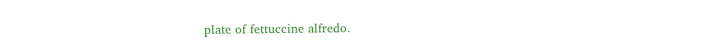plate of fettuccine alfredo.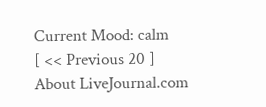Current Mood: calm
[ << Previous 20 ]
About LiveJournal.com